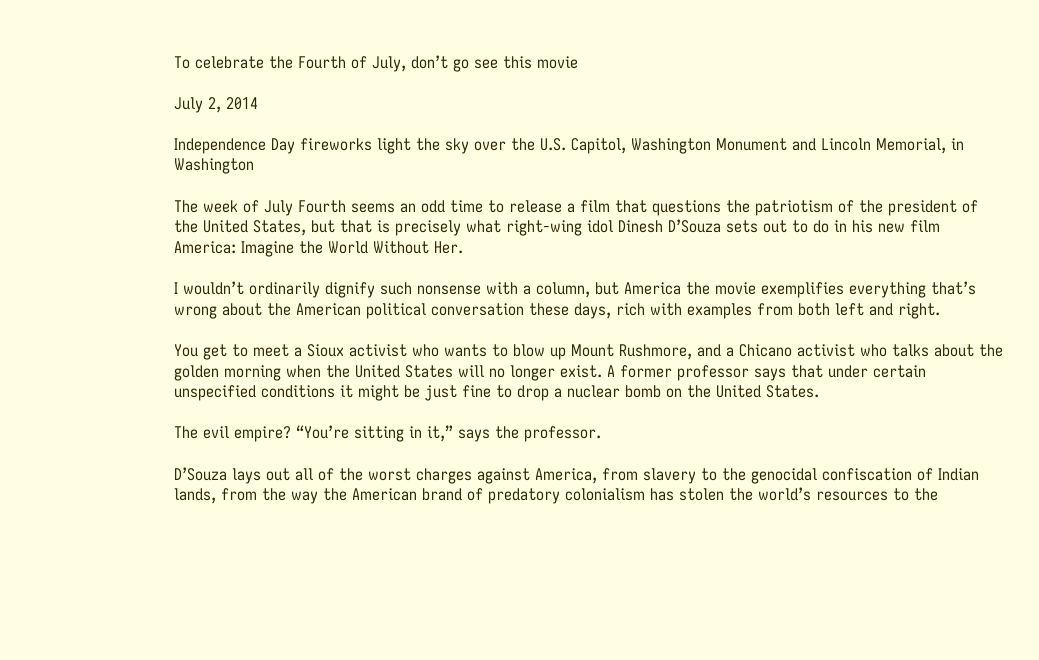To celebrate the Fourth of July, don’t go see this movie

July 2, 2014

Independence Day fireworks light the sky over the U.S. Capitol, Washington Monument and Lincoln Memorial, in Washington

The week of July Fourth seems an odd time to release a film that questions the patriotism of the president of the United States, but that is precisely what right-wing idol Dinesh D’Souza sets out to do in his new film America: Imagine the World Without Her.

I wouldn’t ordinarily dignify such nonsense with a column, but America the movie exemplifies everything that’s wrong about the American political conversation these days, rich with examples from both left and right.

You get to meet a Sioux activist who wants to blow up Mount Rushmore, and a Chicano activist who talks about the golden morning when the United States will no longer exist. A former professor says that under certain unspecified conditions it might be just fine to drop a nuclear bomb on the United States.

The evil empire? “You’re sitting in it,” says the professor.

D’Souza lays out all of the worst charges against America, from slavery to the genocidal confiscation of Indian lands, from the way the American brand of predatory colonialism has stolen the world’s resources to the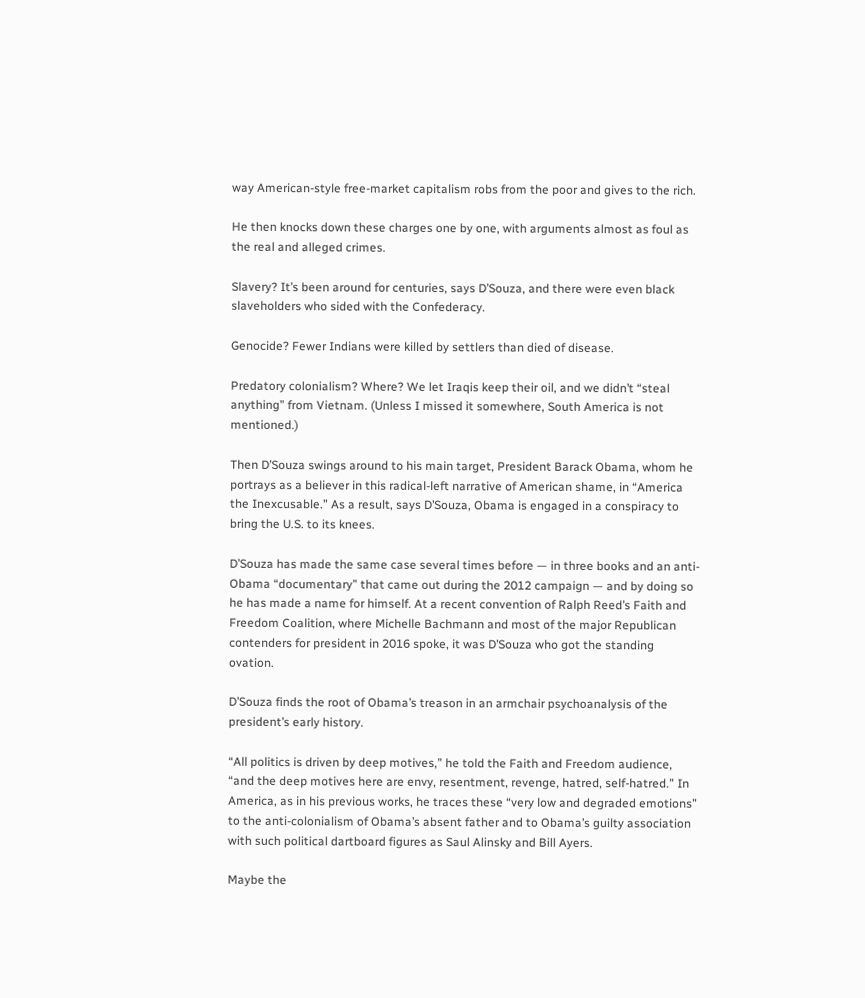way American-style free-market capitalism robs from the poor and gives to the rich.

He then knocks down these charges one by one, with arguments almost as foul as the real and alleged crimes.

Slavery? It’s been around for centuries, says D’Souza, and there were even black slaveholders who sided with the Confederacy.

Genocide? Fewer Indians were killed by settlers than died of disease.

Predatory colonialism? Where? We let Iraqis keep their oil, and we didn’t “steal anything” from Vietnam. (Unless I missed it somewhere, South America is not mentioned.)

Then D’Souza swings around to his main target, President Barack Obama, whom he portrays as a believer in this radical-left narrative of American shame, in “America the Inexcusable.” As a result, says D’Souza, Obama is engaged in a conspiracy to bring the U.S. to its knees.

D’Souza has made the same case several times before — in three books and an anti-Obama “documentary” that came out during the 2012 campaign — and by doing so he has made a name for himself. At a recent convention of Ralph Reed’s Faith and Freedom Coalition, where Michelle Bachmann and most of the major Republican contenders for president in 2016 spoke, it was D’Souza who got the standing ovation.

D’Souza finds the root of Obama’s treason in an armchair psychoanalysis of the president’s early history.

“All politics is driven by deep motives,” he told the Faith and Freedom audience, “and the deep motives here are envy, resentment, revenge, hatred, self-hatred.” In America, as in his previous works, he traces these “very low and degraded emotions” to the anti-colonialism of Obama’s absent father and to Obama’s guilty association with such political dartboard figures as Saul Alinsky and Bill Ayers.

Maybe the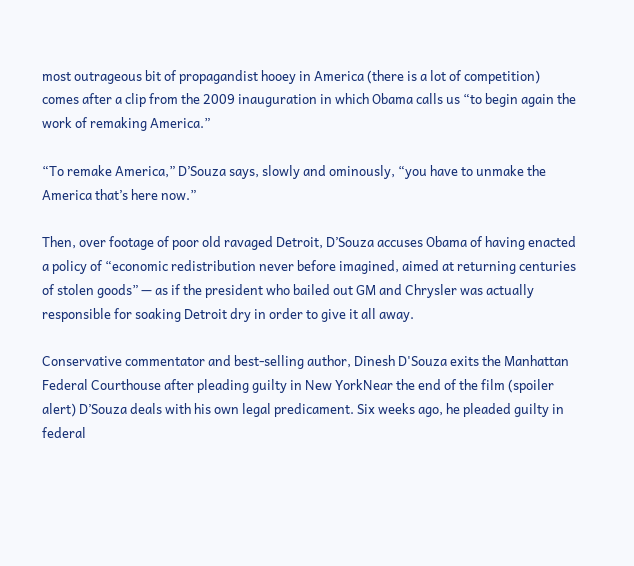most outrageous bit of propagandist hooey in America (there is a lot of competition) comes after a clip from the 2009 inauguration in which Obama calls us “to begin again the work of remaking America.”

“To remake America,” D’Souza says, slowly and ominously, “you have to unmake the America that’s here now.”

Then, over footage of poor old ravaged Detroit, D’Souza accuses Obama of having enacted a policy of “economic redistribution never before imagined, aimed at returning centuries of stolen goods” — as if the president who bailed out GM and Chrysler was actually responsible for soaking Detroit dry in order to give it all away.

Conservative commentator and best-selling author, Dinesh D'Souza exits the Manhattan Federal Courthouse after pleading guilty in New YorkNear the end of the film (spoiler alert) D’Souza deals with his own legal predicament. Six weeks ago, he pleaded guilty in federal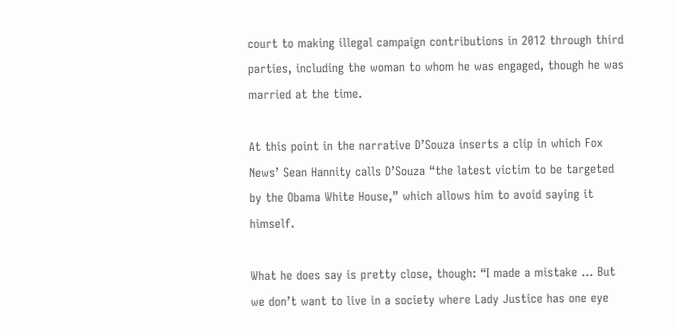court to making illegal campaign contributions in 2012 through third parties, including the woman to whom he was engaged, though he was married at the time.

At this point in the narrative D’Souza inserts a clip in which Fox News’ Sean Hannity calls D’Souza “the latest victim to be targeted by the Obama White House,” which allows him to avoid saying it himself.

What he does say is pretty close, though: “I made a mistake … But we don’t want to live in a society where Lady Justice has one eye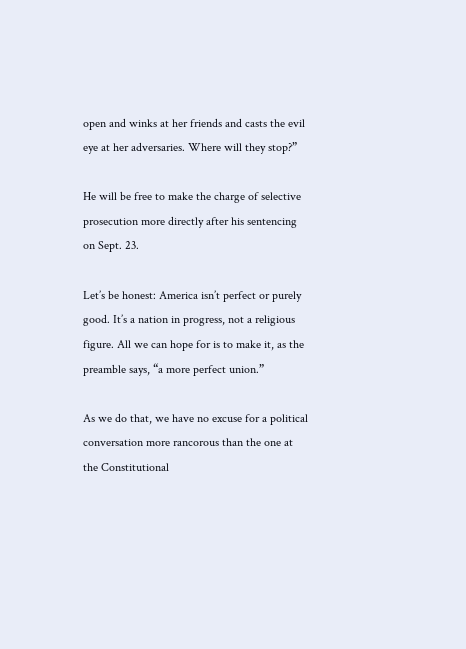open and winks at her friends and casts the evil eye at her adversaries. Where will they stop?”

He will be free to make the charge of selective prosecution more directly after his sentencing on Sept. 23.

Let’s be honest: America isn’t perfect or purely good. It’s a nation in progress, not a religious figure. All we can hope for is to make it, as the preamble says, “a more perfect union.”

As we do that, we have no excuse for a political conversation more rancorous than the one at the Constitutional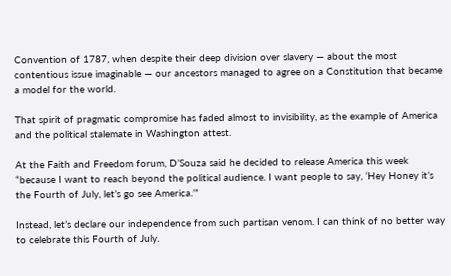Convention of 1787, when despite their deep division over slavery — about the most contentious issue imaginable — our ancestors managed to agree on a Constitution that became a model for the world.

That spirit of pragmatic compromise has faded almost to invisibility, as the example of America and the political stalemate in Washington attest.

At the Faith and Freedom forum, D’Souza said he decided to release America this week “because I want to reach beyond the political audience. I want people to say, ‘Hey Honey it’s the Fourth of July, let’s go see America.’”

Instead, let’s declare our independence from such partisan venom. I can think of no better way to celebrate this Fourth of July.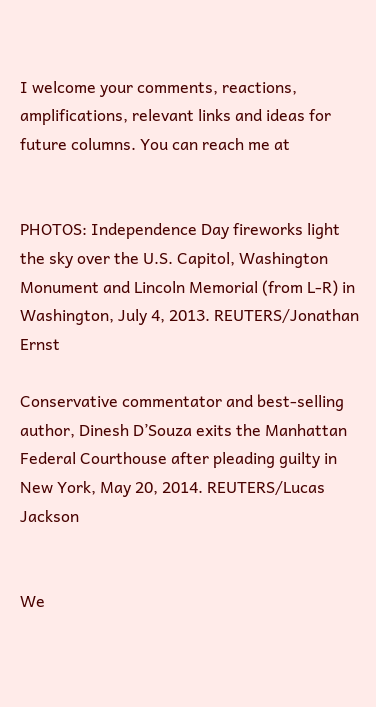I welcome your comments, reactions, amplifications, relevant links and ideas for future columns. You can reach me at


PHOTOS: Independence Day fireworks light the sky over the U.S. Capitol, Washington Monument and Lincoln Memorial (from L-R) in Washington, July 4, 2013. REUTERS/Jonathan Ernst

Conservative commentator and best-selling author, Dinesh D’Souza exits the Manhattan Federal Courthouse after pleading guilty in New York, May 20, 2014. REUTERS/Lucas Jackson


We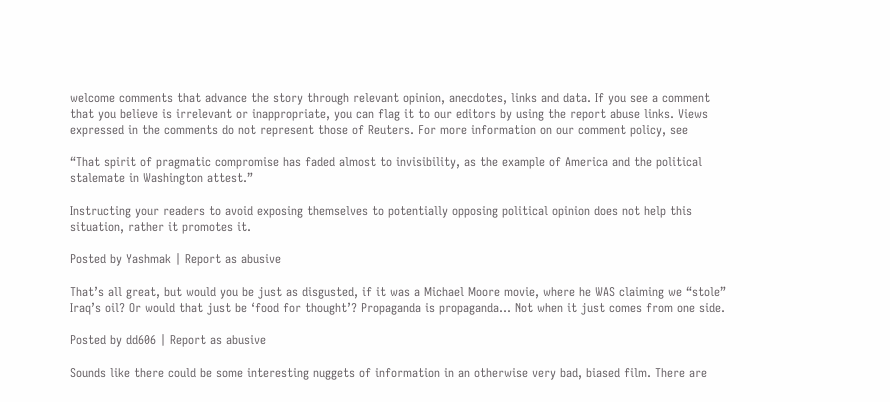welcome comments that advance the story through relevant opinion, anecdotes, links and data. If you see a comment that you believe is irrelevant or inappropriate, you can flag it to our editors by using the report abuse links. Views expressed in the comments do not represent those of Reuters. For more information on our comment policy, see

“That spirit of pragmatic compromise has faded almost to invisibility, as the example of America and the political stalemate in Washington attest.”

Instructing your readers to avoid exposing themselves to potentially opposing political opinion does not help this situation, rather it promotes it.

Posted by Yashmak | Report as abusive

That’s all great, but would you be just as disgusted, if it was a Michael Moore movie, where he WAS claiming we “stole” Iraq’s oil? Or would that just be ‘food for thought’? Propaganda is propaganda… Not when it just comes from one side.

Posted by dd606 | Report as abusive

Sounds like there could be some interesting nuggets of information in an otherwise very bad, biased film. There are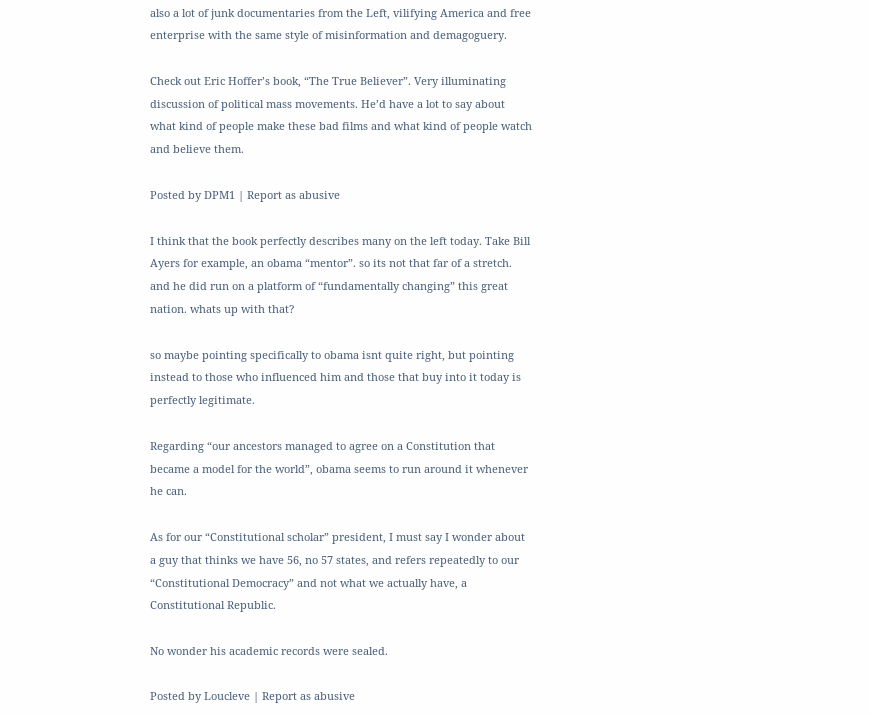also a lot of junk documentaries from the Left, vilifying America and free enterprise with the same style of misinformation and demagoguery.

Check out Eric Hoffer’s book, “The True Believer”. Very illuminating discussion of political mass movements. He’d have a lot to say about what kind of people make these bad films and what kind of people watch and believe them.

Posted by DPM1 | Report as abusive

I think that the book perfectly describes many on the left today. Take Bill Ayers for example, an obama “mentor”. so its not that far of a stretch. and he did run on a platform of “fundamentally changing” this great nation. whats up with that?

so maybe pointing specifically to obama isnt quite right, but pointing instead to those who influenced him and those that buy into it today is perfectly legitimate.

Regarding “our ancestors managed to agree on a Constitution that became a model for the world”, obama seems to run around it whenever he can.

As for our “Constitutional scholar” president, I must say I wonder about a guy that thinks we have 56, no 57 states, and refers repeatedly to our “Constitutional Democracy” and not what we actually have, a Constitutional Republic.

No wonder his academic records were sealed.

Posted by Loucleve | Report as abusive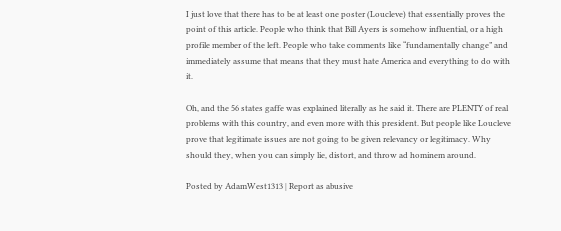I just love that there has to be at least one poster (Loucleve) that essentially proves the point of this article. People who think that Bill Ayers is somehow influential, or a high profile member of the left. People who take comments like “fundamentally change” and immediately assume that means that they must hate America and everything to do with it.

Oh, and the 56 states gaffe was explained literally as he said it. There are PLENTY of real problems with this country, and even more with this president. But people like Loucleve prove that legitimate issues are not going to be given relevancy or legitimacy. Why should they, when you can simply lie, distort, and throw ad hominem around.

Posted by AdamWest1313 | Report as abusive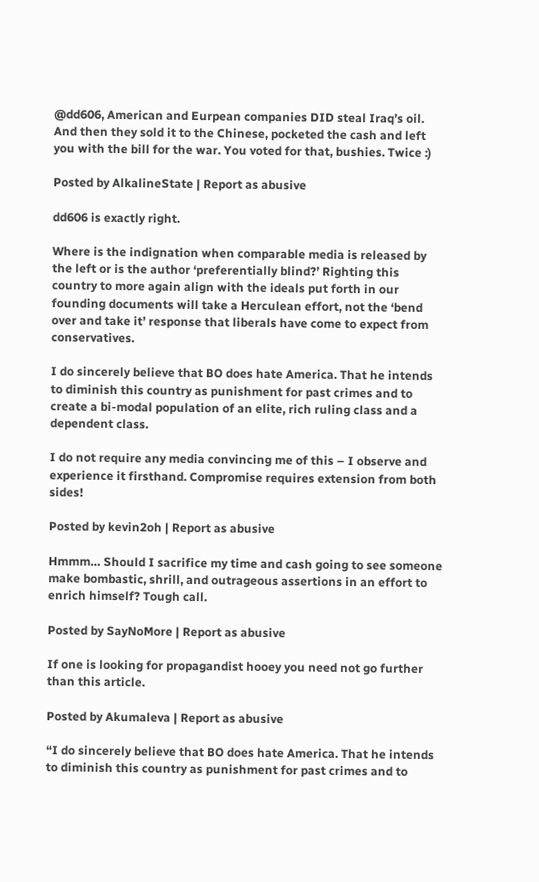@dd606, American and Eurpean companies DID steal Iraq’s oil. And then they sold it to the Chinese, pocketed the cash and left you with the bill for the war. You voted for that, bushies. Twice :)

Posted by AlkalineState | Report as abusive

dd606 is exactly right.

Where is the indignation when comparable media is released by the left or is the author ‘preferentially blind?’ Righting this country to more again align with the ideals put forth in our founding documents will take a Herculean effort, not the ‘bend over and take it’ response that liberals have come to expect from conservatives.

I do sincerely believe that BO does hate America. That he intends to diminish this country as punishment for past crimes and to create a bi-modal population of an elite, rich ruling class and a dependent class.

I do not require any media convincing me of this – I observe and experience it firsthand. Compromise requires extension from both sides!

Posted by kevin2oh | Report as abusive

Hmmm… Should I sacrifice my time and cash going to see someone make bombastic, shrill, and outrageous assertions in an effort to enrich himself? Tough call.

Posted by SayNoMore | Report as abusive

If one is looking for propagandist hooey you need not go further than this article.

Posted by Akumaleva | Report as abusive

“I do sincerely believe that BO does hate America. That he intends to diminish this country as punishment for past crimes and to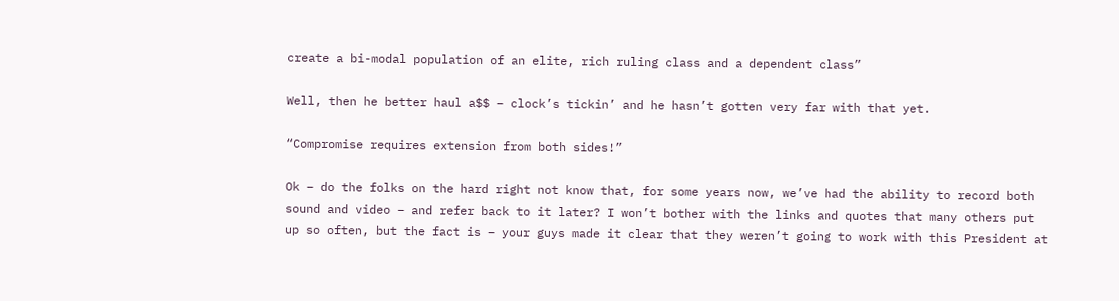create a bi-modal population of an elite, rich ruling class and a dependent class”

Well, then he better haul a$$ – clock’s tickin’ and he hasn’t gotten very far with that yet.

“Compromise requires extension from both sides!”

Ok – do the folks on the hard right not know that, for some years now, we’ve had the ability to record both sound and video – and refer back to it later? I won’t bother with the links and quotes that many others put up so often, but the fact is – your guys made it clear that they weren’t going to work with this President at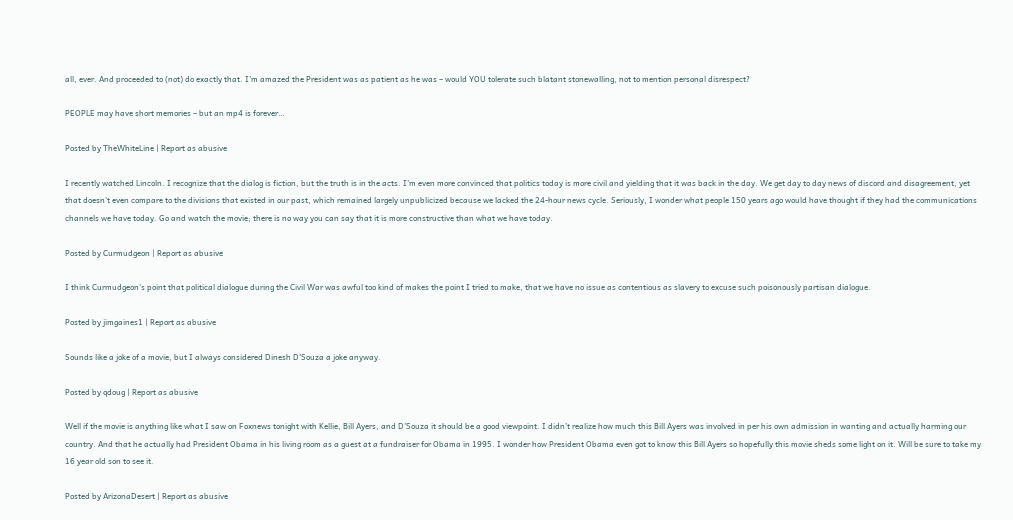all, ever. And proceeded to (not) do exactly that. I’m amazed the President was as patient as he was – would YOU tolerate such blatant stonewalling, not to mention personal disrespect?

PEOPLE may have short memories – but an mp4 is forever…

Posted by TheWhiteLine | Report as abusive

I recently watched Lincoln. I recognize that the dialog is fiction, but the truth is in the acts. I’m even more convinced that politics today is more civil and yielding that it was back in the day. We get day to day news of discord and disagreement, yet that doesn’t even compare to the divisions that existed in our past, which remained largely unpublicized because we lacked the 24-hour news cycle. Seriously, I wonder what people 150 years ago would have thought if they had the communications channels we have today. Go and watch the movie; there is no way you can say that it is more constructive than what we have today.

Posted by Curmudgeon | Report as abusive

I think Curmudgeon’s point that political dialogue during the Civil War was awful too kind of makes the point I tried to make, that we have no issue as contentious as slavery to excuse such poisonously partisan dialogue.

Posted by jimgaines1 | Report as abusive

Sounds like a joke of a movie, but I always considered Dinesh D’Souza a joke anyway.

Posted by qdoug | Report as abusive

Well if the movie is anything like what I saw on Foxnews tonight with Kellie, Bill Ayers, and D’Souza it should be a good viewpoint. I didn’t realize how much this Bill Ayers was involved in per his own admission in wanting and actually harming our country. And that he actually had President Obama in his living room as a guest at a fundraiser for Obama in 1995. I wonder how President Obama even got to know this Bill Ayers so hopefully this movie sheds some light on it. Will be sure to take my 16 year old son to see it.

Posted by ArizonaDesert | Report as abusive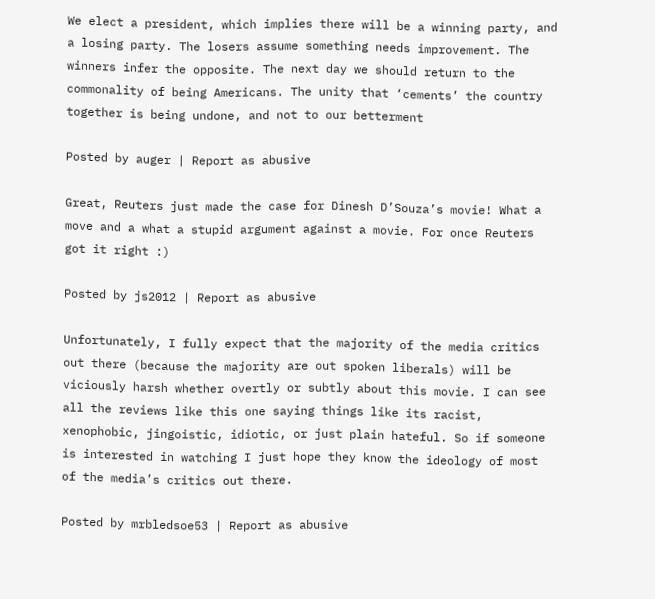We elect a president, which implies there will be a winning party, and a losing party. The losers assume something needs improvement. The winners infer the opposite. The next day we should return to the commonality of being Americans. The unity that ‘cements’ the country together is being undone, and not to our betterment

Posted by auger | Report as abusive

Great, Reuters just made the case for Dinesh D’Souza’s movie! What a move and a what a stupid argument against a movie. For once Reuters got it right :)

Posted by js2012 | Report as abusive

Unfortunately, I fully expect that the majority of the media critics out there (because the majority are out spoken liberals) will be viciously harsh whether overtly or subtly about this movie. I can see all the reviews like this one saying things like its racist, xenophobic, jingoistic, idiotic, or just plain hateful. So if someone is interested in watching I just hope they know the ideology of most of the media’s critics out there.

Posted by mrbledsoe53 | Report as abusive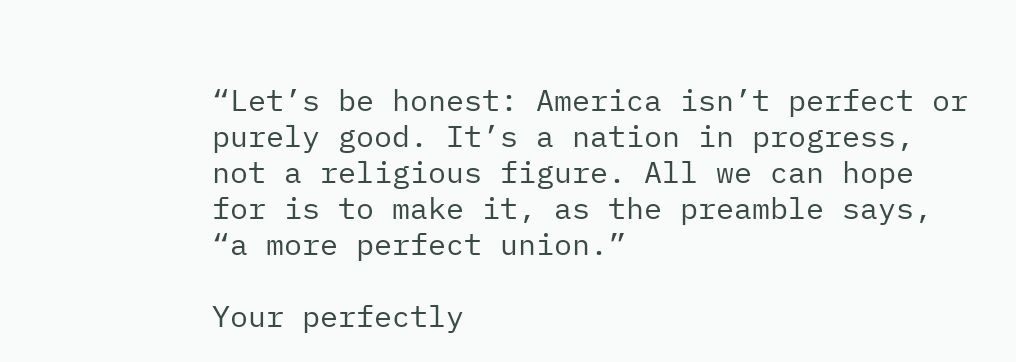“Let’s be honest: America isn’t perfect or purely good. It’s a nation in progress, not a religious figure. All we can hope for is to make it, as the preamble says, “a more perfect union.”

Your perfectly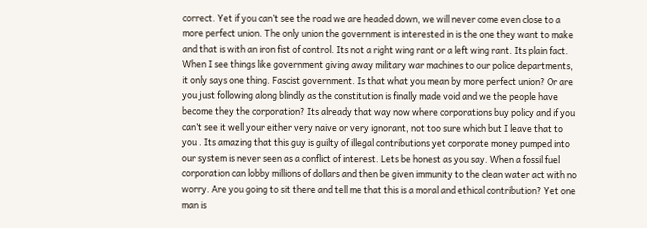correct. Yet if you can’t see the road we are headed down, we will never come even close to a more perfect union. The only union the government is interested in is the one they want to make and that is with an iron fist of control. Its not a right wing rant or a left wing rant. Its plain fact. When I see things like government giving away military war machines to our police departments, it only says one thing. Fascist government. Is that what you mean by more perfect union? Or are you just following along blindly as the constitution is finally made void and we the people have become they the corporation? Its already that way now where corporations buy policy and if you can’t see it well your either very naive or very ignorant, not too sure which but I leave that to you . Its amazing that this guy is guilty of illegal contributions yet corporate money pumped into our system is never seen as a conflict of interest. Lets be honest as you say. When a fossil fuel corporation can lobby millions of dollars and then be given immunity to the clean water act with no worry. Are you going to sit there and tell me that this is a moral and ethical contribution? Yet one man is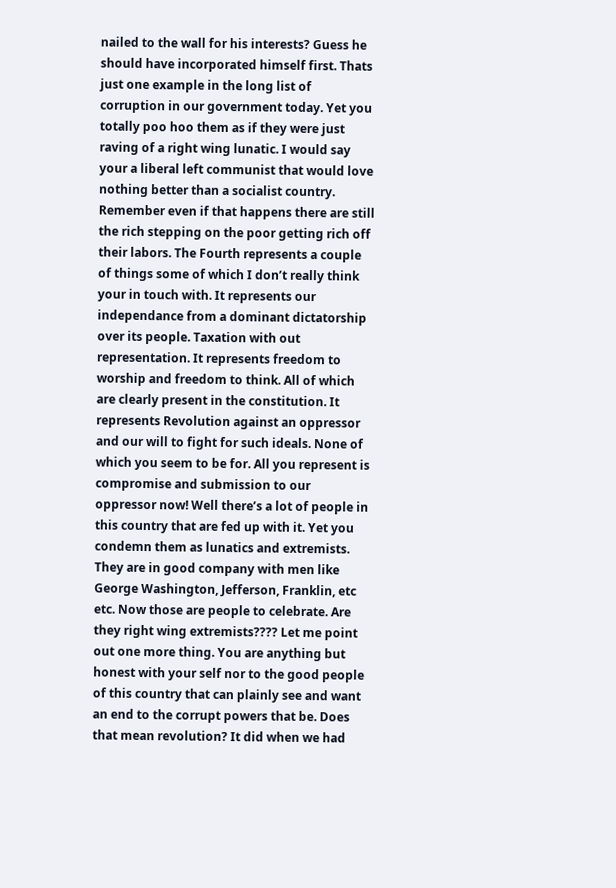nailed to the wall for his interests? Guess he should have incorporated himself first. Thats just one example in the long list of corruption in our government today. Yet you totally poo hoo them as if they were just raving of a right wing lunatic. I would say your a liberal left communist that would love nothing better than a socialist country. Remember even if that happens there are still the rich stepping on the poor getting rich off their labors. The Fourth represents a couple of things some of which I don’t really think your in touch with. It represents our independance from a dominant dictatorship over its people. Taxation with out representation. It represents freedom to worship and freedom to think. All of which are clearly present in the constitution. It represents Revolution against an oppressor and our will to fight for such ideals. None of which you seem to be for. All you represent is compromise and submission to our oppressor now! Well there’s a lot of people in this country that are fed up with it. Yet you condemn them as lunatics and extremists. They are in good company with men like George Washington, Jefferson, Franklin, etc etc. Now those are people to celebrate. Are they right wing extremists???? Let me point out one more thing. You are anything but honest with your self nor to the good people of this country that can plainly see and want an end to the corrupt powers that be. Does that mean revolution? It did when we had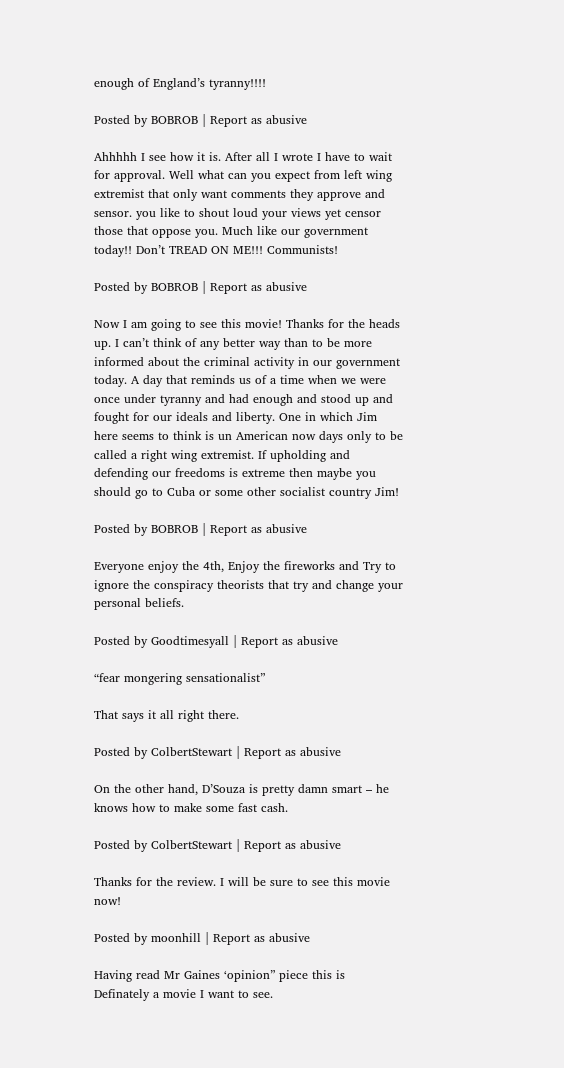enough of England’s tyranny!!!!

Posted by BOBROB | Report as abusive

Ahhhhh I see how it is. After all I wrote I have to wait for approval. Well what can you expect from left wing extremist that only want comments they approve and sensor. you like to shout loud your views yet censor those that oppose you. Much like our government today!! Don’t TREAD ON ME!!! Communists!

Posted by BOBROB | Report as abusive

Now I am going to see this movie! Thanks for the heads up. I can’t think of any better way than to be more informed about the criminal activity in our government today. A day that reminds us of a time when we were once under tyranny and had enough and stood up and fought for our ideals and liberty. One in which Jim here seems to think is un American now days only to be called a right wing extremist. If upholding and defending our freedoms is extreme then maybe you should go to Cuba or some other socialist country Jim!

Posted by BOBROB | Report as abusive

Everyone enjoy the 4th, Enjoy the fireworks and Try to ignore the conspiracy theorists that try and change your personal beliefs.

Posted by Goodtimesyall | Report as abusive

“fear mongering sensationalist”

That says it all right there.

Posted by ColbertStewart | Report as abusive

On the other hand, D’Souza is pretty damn smart – he knows how to make some fast cash.

Posted by ColbertStewart | Report as abusive

Thanks for the review. I will be sure to see this movie now!

Posted by moonhill | Report as abusive

Having read Mr Gaines ‘opinion” piece this is Definately a movie I want to see.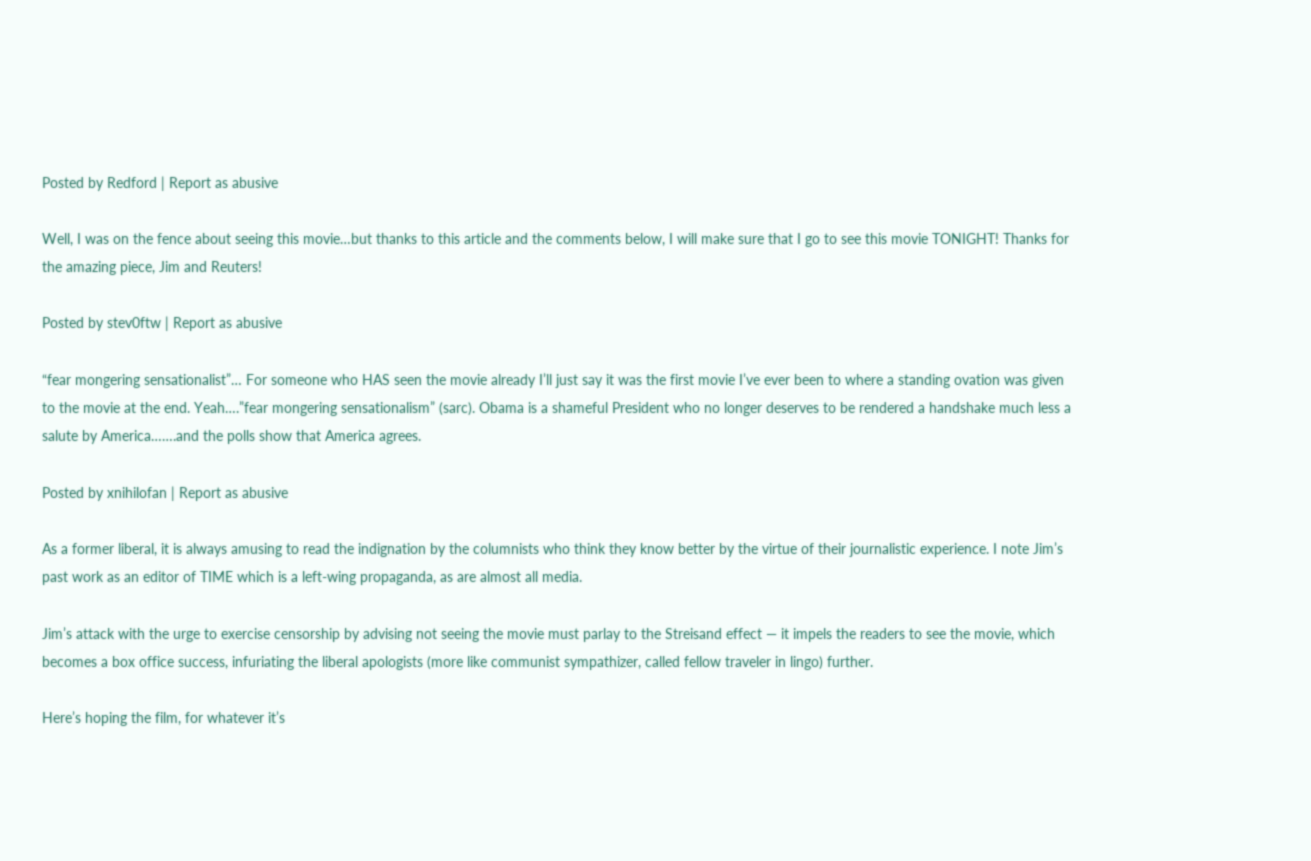Posted by Redford | Report as abusive

Well, I was on the fence about seeing this movie…but thanks to this article and the comments below, I will make sure that I go to see this movie TONIGHT! Thanks for the amazing piece, Jim and Reuters!

Posted by stev0ftw | Report as abusive

“fear mongering sensationalist”… For someone who HAS seen the movie already I’ll just say it was the first movie I’ve ever been to where a standing ovation was given to the movie at the end. Yeah….”fear mongering sensationalism” (sarc). Obama is a shameful President who no longer deserves to be rendered a handshake much less a salute by America…….and the polls show that America agrees.

Posted by xnihilofan | Report as abusive

As a former liberal, it is always amusing to read the indignation by the columnists who think they know better by the virtue of their journalistic experience. I note Jim’s past work as an editor of TIME which is a left-wing propaganda, as are almost all media.

Jim’s attack with the urge to exercise censorship by advising not seeing the movie must parlay to the Streisand effect — it impels the readers to see the movie, which becomes a box office success, infuriating the liberal apologists (more like communist sympathizer, called fellow traveler in lingo) further.

Here’s hoping the film, for whatever it’s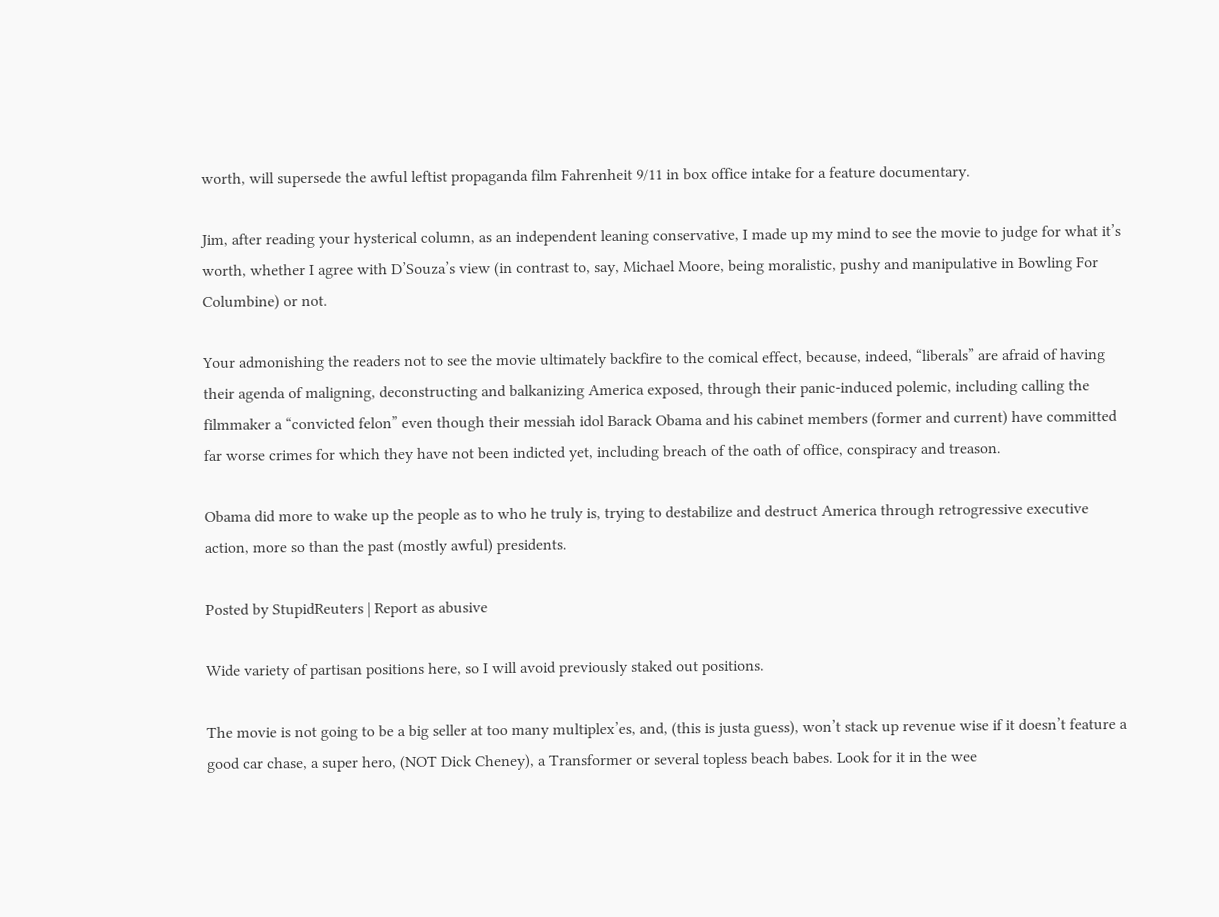worth, will supersede the awful leftist propaganda film Fahrenheit 9/11 in box office intake for a feature documentary.

Jim, after reading your hysterical column, as an independent leaning conservative, I made up my mind to see the movie to judge for what it’s worth, whether I agree with D’Souza’s view (in contrast to, say, Michael Moore, being moralistic, pushy and manipulative in Bowling For Columbine) or not.

Your admonishing the readers not to see the movie ultimately backfire to the comical effect, because, indeed, “liberals” are afraid of having their agenda of maligning, deconstructing and balkanizing America exposed, through their panic-induced polemic, including calling the filmmaker a “convicted felon” even though their messiah idol Barack Obama and his cabinet members (former and current) have committed far worse crimes for which they have not been indicted yet, including breach of the oath of office, conspiracy and treason.

Obama did more to wake up the people as to who he truly is, trying to destabilize and destruct America through retrogressive executive action, more so than the past (mostly awful) presidents.

Posted by StupidReuters | Report as abusive

Wide variety of partisan positions here, so I will avoid previously staked out positions.

The movie is not going to be a big seller at too many multiplex’es, and, (this is justa guess), won’t stack up revenue wise if it doesn’t feature a good car chase, a super hero, (NOT Dick Cheney), a Transformer or several topless beach babes. Look for it in the wee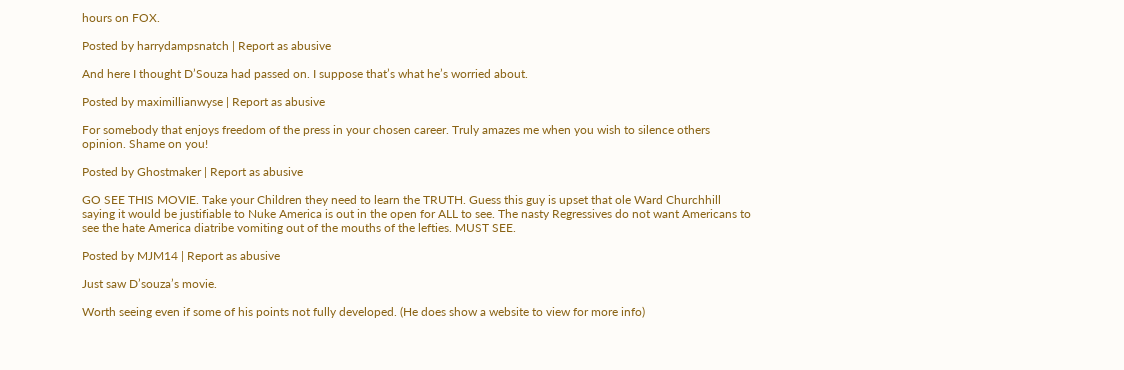hours on FOX.

Posted by harrydampsnatch | Report as abusive

And here I thought D’Souza had passed on. I suppose that’s what he’s worried about.

Posted by maximillianwyse | Report as abusive

For somebody that enjoys freedom of the press in your chosen career. Truly amazes me when you wish to silence others opinion. Shame on you!

Posted by Ghostmaker | Report as abusive

GO SEE THIS MOVIE. Take your Children they need to learn the TRUTH. Guess this guy is upset that ole Ward Churchhill saying it would be justifiable to Nuke America is out in the open for ALL to see. The nasty Regressives do not want Americans to see the hate America diatribe vomiting out of the mouths of the lefties. MUST SEE.

Posted by MJM14 | Report as abusive

Just saw D’souza’s movie.

Worth seeing even if some of his points not fully developed. (He does show a website to view for more info)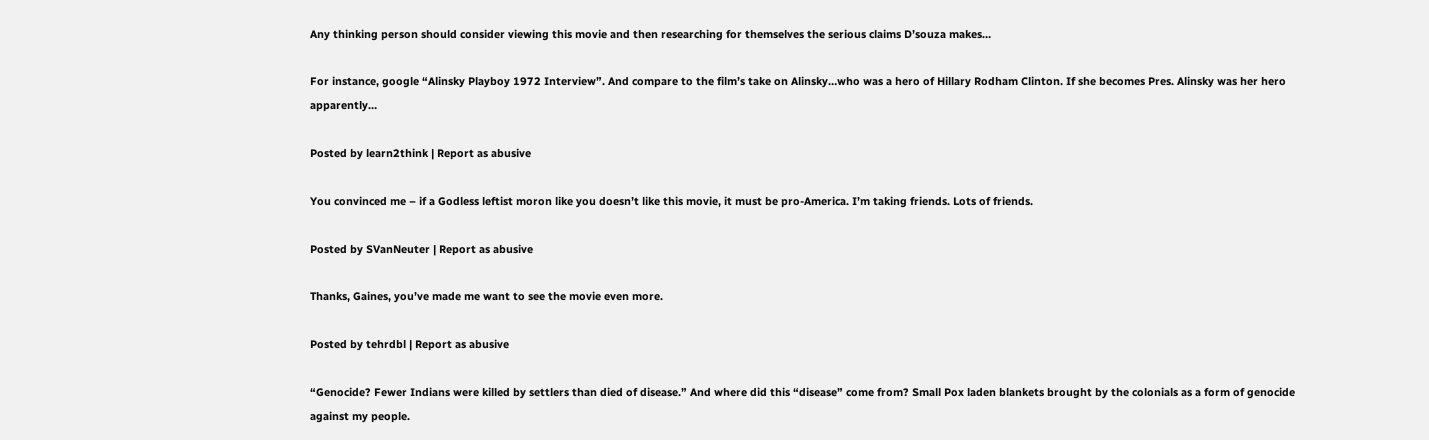Any thinking person should consider viewing this movie and then researching for themselves the serious claims D’souza makes…

For instance, google “Alinsky Playboy 1972 Interview”. And compare to the film’s take on Alinsky…who was a hero of Hillary Rodham Clinton. If she becomes Pres. Alinsky was her hero apparently…

Posted by learn2think | Report as abusive

You convinced me – if a Godless leftist moron like you doesn’t like this movie, it must be pro-America. I’m taking friends. Lots of friends.

Posted by SVanNeuter | Report as abusive

Thanks, Gaines, you’ve made me want to see the movie even more.

Posted by tehrdbl | Report as abusive

“Genocide? Fewer Indians were killed by settlers than died of disease.” And where did this “disease” come from? Small Pox laden blankets brought by the colonials as a form of genocide against my people.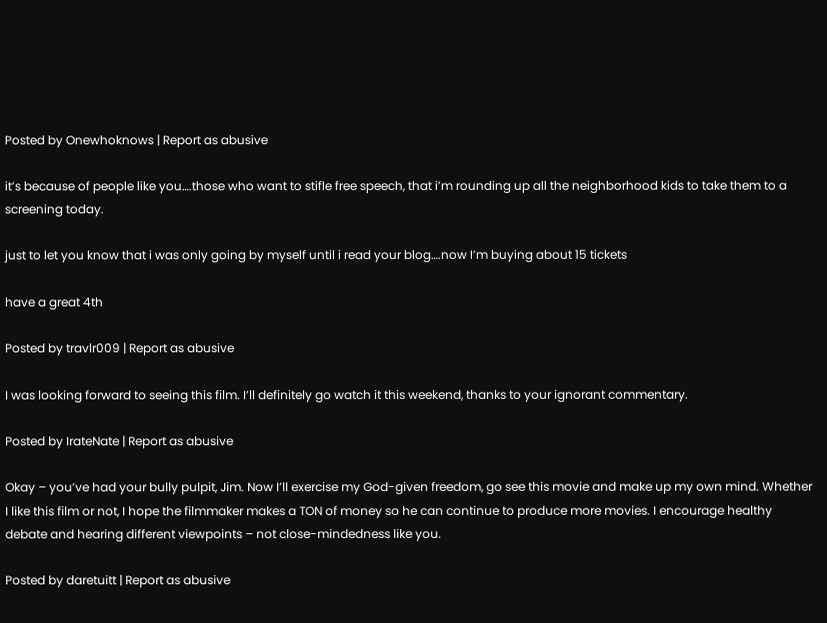Posted by Onewhoknows | Report as abusive

it’s because of people like you….those who want to stifle free speech, that i’m rounding up all the neighborhood kids to take them to a screening today.

just to let you know that i was only going by myself until i read your blog….now I’m buying about 15 tickets

have a great 4th

Posted by travlr009 | Report as abusive

I was looking forward to seeing this film. I’ll definitely go watch it this weekend, thanks to your ignorant commentary.

Posted by IrateNate | Report as abusive

Okay – you’ve had your bully pulpit, Jim. Now I’ll exercise my God-given freedom, go see this movie and make up my own mind. Whether I like this film or not, I hope the filmmaker makes a TON of money so he can continue to produce more movies. I encourage healthy debate and hearing different viewpoints – not close-mindedness like you.

Posted by daretuitt | Report as abusive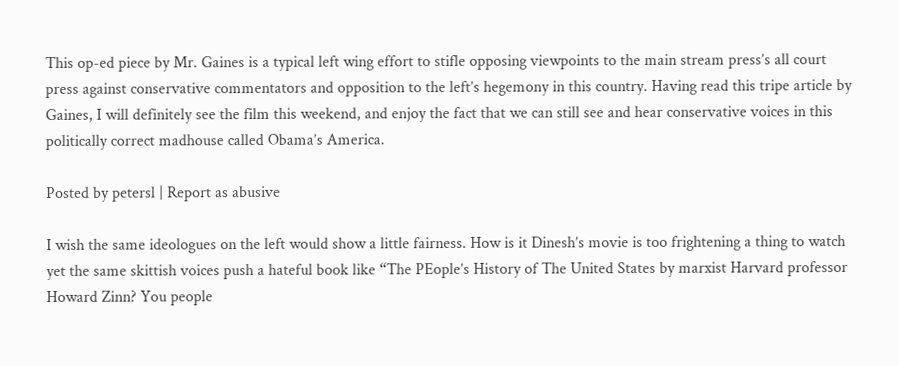This op-ed piece by Mr. Gaines is a typical left wing effort to stifle opposing viewpoints to the main stream press’s all court press against conservative commentators and opposition to the left’s hegemony in this country. Having read this tripe article by Gaines, I will definitely see the film this weekend, and enjoy the fact that we can still see and hear conservative voices in this politically correct madhouse called Obama’s America.

Posted by petersl | Report as abusive

I wish the same ideologues on the left would show a little fairness. How is it Dinesh’s movie is too frightening a thing to watch yet the same skittish voices push a hateful book like “The PEople’s History of The United States by marxist Harvard professor Howard Zinn? You people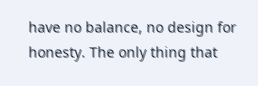have no balance, no design for honesty. The only thing that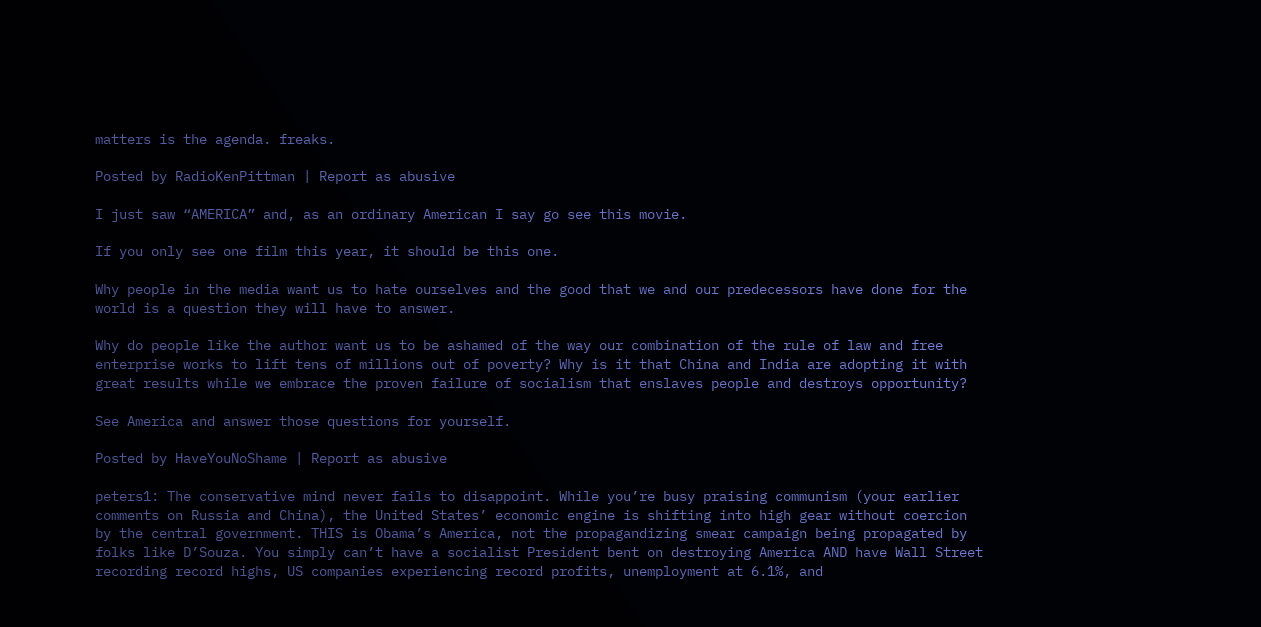matters is the agenda. freaks.

Posted by RadioKenPittman | Report as abusive

I just saw “AMERICA” and, as an ordinary American I say go see this movie.

If you only see one film this year, it should be this one.

Why people in the media want us to hate ourselves and the good that we and our predecessors have done for the world is a question they will have to answer.

Why do people like the author want us to be ashamed of the way our combination of the rule of law and free enterprise works to lift tens of millions out of poverty? Why is it that China and India are adopting it with great results while we embrace the proven failure of socialism that enslaves people and destroys opportunity?

See America and answer those questions for yourself.

Posted by HaveYouNoShame | Report as abusive

peters1: The conservative mind never fails to disappoint. While you’re busy praising communism (your earlier comments on Russia and China), the United States’ economic engine is shifting into high gear without coercion by the central government. THIS is Obama’s America, not the propagandizing smear campaign being propagated by folks like D’Souza. You simply can’t have a socialist President bent on destroying America AND have Wall Street recording record highs, US companies experiencing record profits, unemployment at 6.1%, and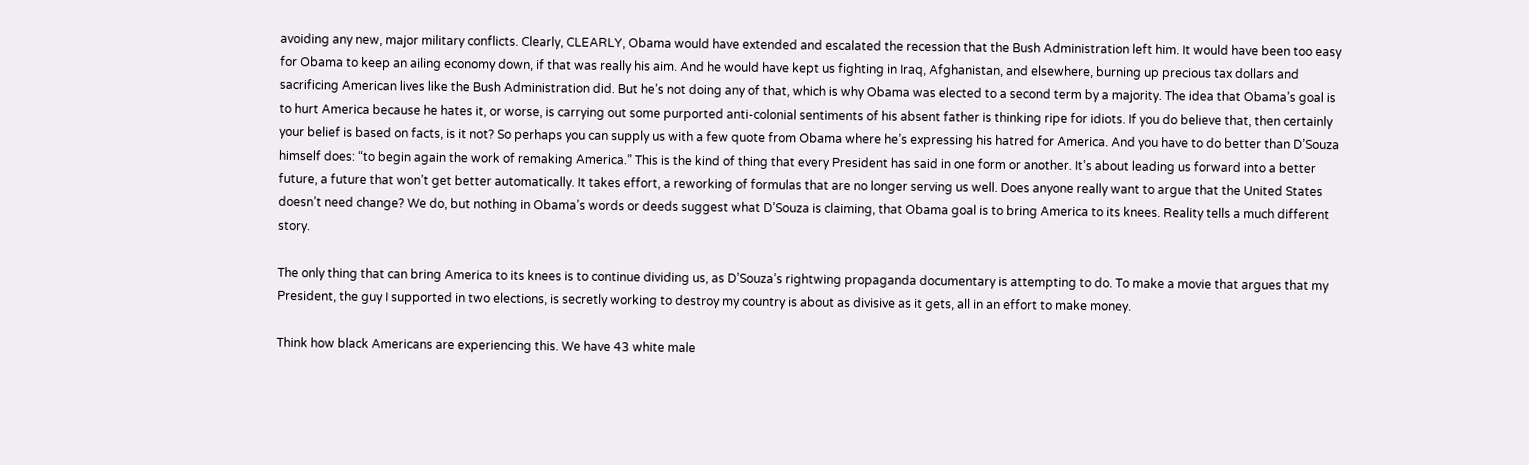avoiding any new, major military conflicts. Clearly, CLEARLY, Obama would have extended and escalated the recession that the Bush Administration left him. It would have been too easy for Obama to keep an ailing economy down, if that was really his aim. And he would have kept us fighting in Iraq, Afghanistan, and elsewhere, burning up precious tax dollars and sacrificing American lives like the Bush Administration did. But he’s not doing any of that, which is why Obama was elected to a second term by a majority. The idea that Obama’s goal is to hurt America because he hates it, or worse, is carrying out some purported anti-colonial sentiments of his absent father is thinking ripe for idiots. If you do believe that, then certainly your belief is based on facts, is it not? So perhaps you can supply us with a few quote from Obama where he’s expressing his hatred for America. And you have to do better than D’Souza himself does: “to begin again the work of remaking America.” This is the kind of thing that every President has said in one form or another. It’s about leading us forward into a better future, a future that won’t get better automatically. It takes effort, a reworking of formulas that are no longer serving us well. Does anyone really want to argue that the United States doesn’t need change? We do, but nothing in Obama’s words or deeds suggest what D’Souza is claiming, that Obama goal is to bring America to its knees. Reality tells a much different story.

The only thing that can bring America to its knees is to continue dividing us, as D’Souza’s rightwing propaganda documentary is attempting to do. To make a movie that argues that my President, the guy I supported in two elections, is secretly working to destroy my country is about as divisive as it gets, all in an effort to make money.

Think how black Americans are experiencing this. We have 43 white male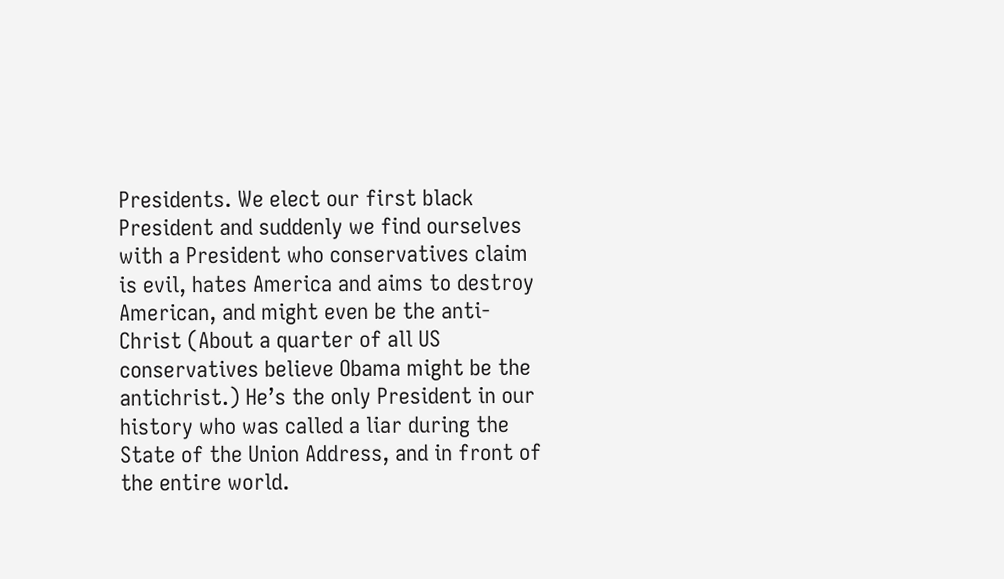Presidents. We elect our first black President and suddenly we find ourselves with a President who conservatives claim is evil, hates America and aims to destroy American, and might even be the anti-Christ (About a quarter of all US conservatives believe Obama might be the antichrist.) He’s the only President in our history who was called a liar during the State of the Union Address, and in front of the entire world.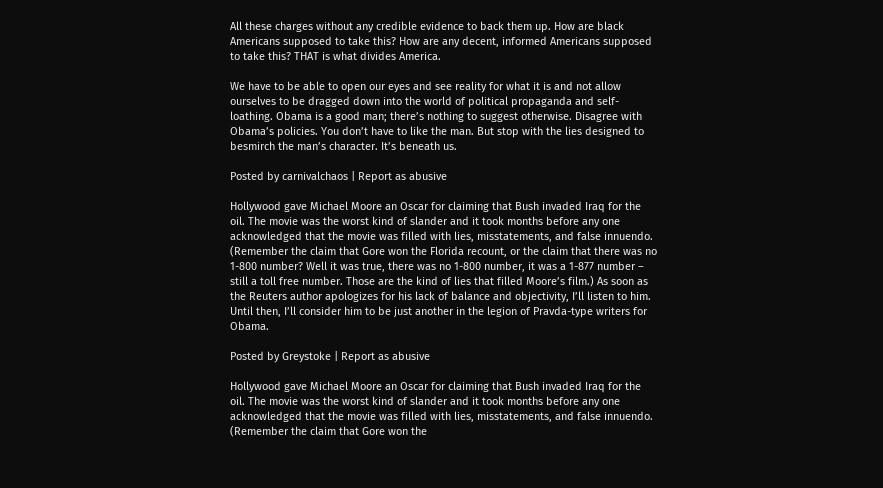All these charges without any credible evidence to back them up. How are black Americans supposed to take this? How are any decent, informed Americans supposed to take this? THAT is what divides America.

We have to be able to open our eyes and see reality for what it is and not allow ourselves to be dragged down into the world of political propaganda and self-loathing. Obama is a good man; there’s nothing to suggest otherwise. Disagree with Obama’s policies. You don’t have to like the man. But stop with the lies designed to besmirch the man’s character. It’s beneath us.

Posted by carnivalchaos | Report as abusive

Hollywood gave Michael Moore an Oscar for claiming that Bush invaded Iraq for the oil. The movie was the worst kind of slander and it took months before any one acknowledged that the movie was filled with lies, misstatements, and false innuendo. (Remember the claim that Gore won the Florida recount, or the claim that there was no 1-800 number? Well it was true, there was no 1-800 number, it was a 1-877 number – still a toll free number. Those are the kind of lies that filled Moore’s film.) As soon as the Reuters author apologizes for his lack of balance and objectivity, I’ll listen to him. Until then, I’ll consider him to be just another in the legion of Pravda-type writers for Obama.

Posted by Greystoke | Report as abusive

Hollywood gave Michael Moore an Oscar for claiming that Bush invaded Iraq for the oil. The movie was the worst kind of slander and it took months before any one acknowledged that the movie was filled with lies, misstatements, and false innuendo. (Remember the claim that Gore won the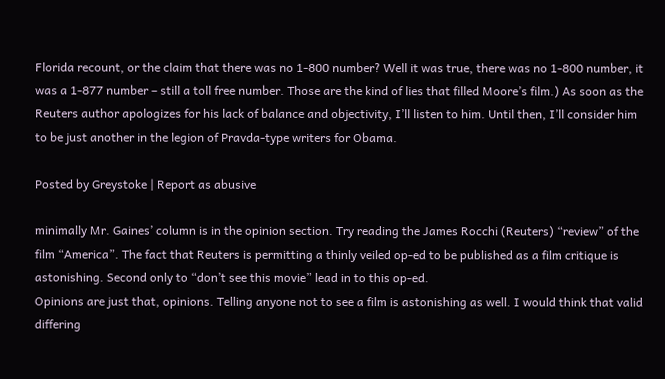Florida recount, or the claim that there was no 1-800 number? Well it was true, there was no 1-800 number, it was a 1-877 number – still a toll free number. Those are the kind of lies that filled Moore’s film.) As soon as the Reuters author apologizes for his lack of balance and objectivity, I’ll listen to him. Until then, I’ll consider him to be just another in the legion of Pravda-type writers for Obama.

Posted by Greystoke | Report as abusive

minimally Mr. Gaines’ column is in the opinion section. Try reading the James Rocchi (Reuters) “review” of the film “America”. The fact that Reuters is permitting a thinly veiled op-ed to be published as a film critique is astonishing. Second only to “don’t see this movie” lead in to this op-ed.
Opinions are just that, opinions. Telling anyone not to see a film is astonishing as well. I would think that valid differing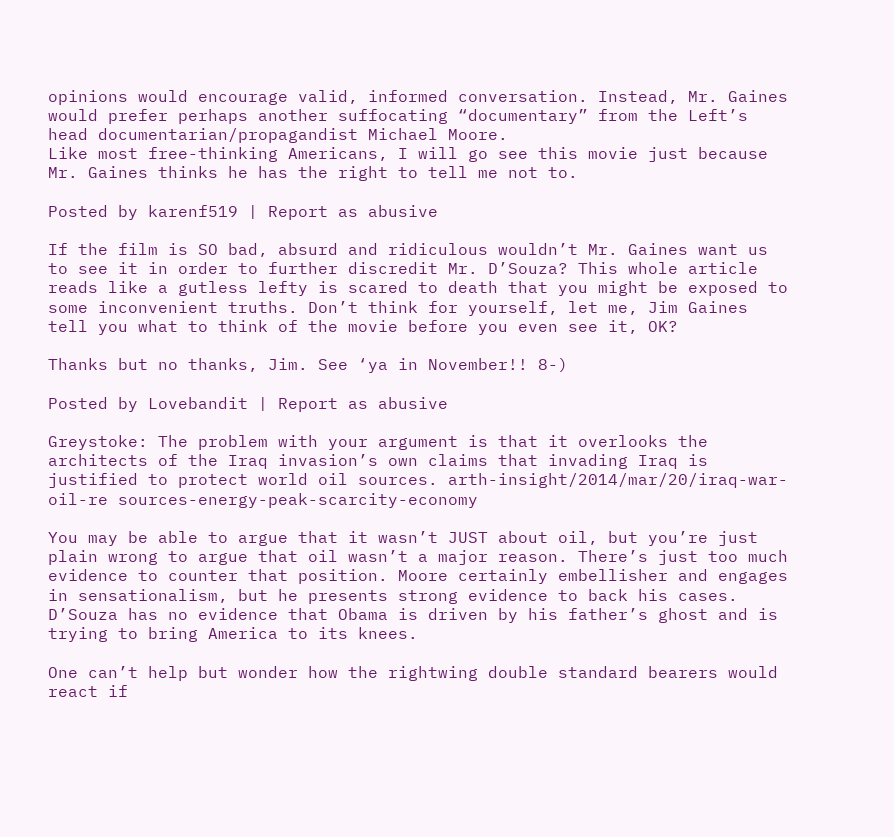opinions would encourage valid, informed conversation. Instead, Mr. Gaines would prefer perhaps another suffocating “documentary” from the Left’s head documentarian/propagandist Michael Moore.
Like most free-thinking Americans, I will go see this movie just because Mr. Gaines thinks he has the right to tell me not to.

Posted by karenf519 | Report as abusive

If the film is SO bad, absurd and ridiculous wouldn’t Mr. Gaines want us to see it in order to further discredit Mr. D’Souza? This whole article reads like a gutless lefty is scared to death that you might be exposed to some inconvenient truths. Don’t think for yourself, let me, Jim Gaines tell you what to think of the movie before you even see it, OK?

Thanks but no thanks, Jim. See ‘ya in November!! 8-)

Posted by Lovebandit | Report as abusive

Greystoke: The problem with your argument is that it overlooks the architects of the Iraq invasion’s own claims that invading Iraq is justified to protect world oil sources. arth-insight/2014/mar/20/iraq-war-oil-re sources-energy-peak-scarcity-economy

You may be able to argue that it wasn’t JUST about oil, but you’re just plain wrong to argue that oil wasn’t a major reason. There’s just too much evidence to counter that position. Moore certainly embellisher and engages in sensationalism, but he presents strong evidence to back his cases. D’Souza has no evidence that Obama is driven by his father’s ghost and is trying to bring America to its knees.

One can’t help but wonder how the rightwing double standard bearers would react if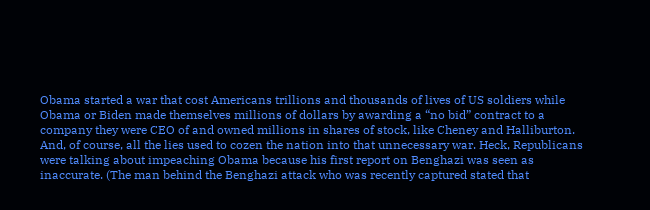Obama started a war that cost Americans trillions and thousands of lives of US soldiers while Obama or Biden made themselves millions of dollars by awarding a “no bid” contract to a company they were CEO of and owned millions in shares of stock, like Cheney and Halliburton. And, of course, all the lies used to cozen the nation into that unnecessary war. Heck, Republicans were talking about impeaching Obama because his first report on Benghazi was seen as inaccurate. (The man behind the Benghazi attack who was recently captured stated that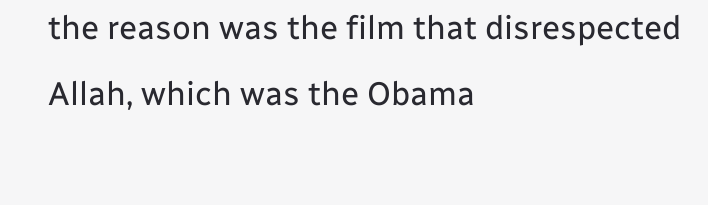the reason was the film that disrespected Allah, which was the Obama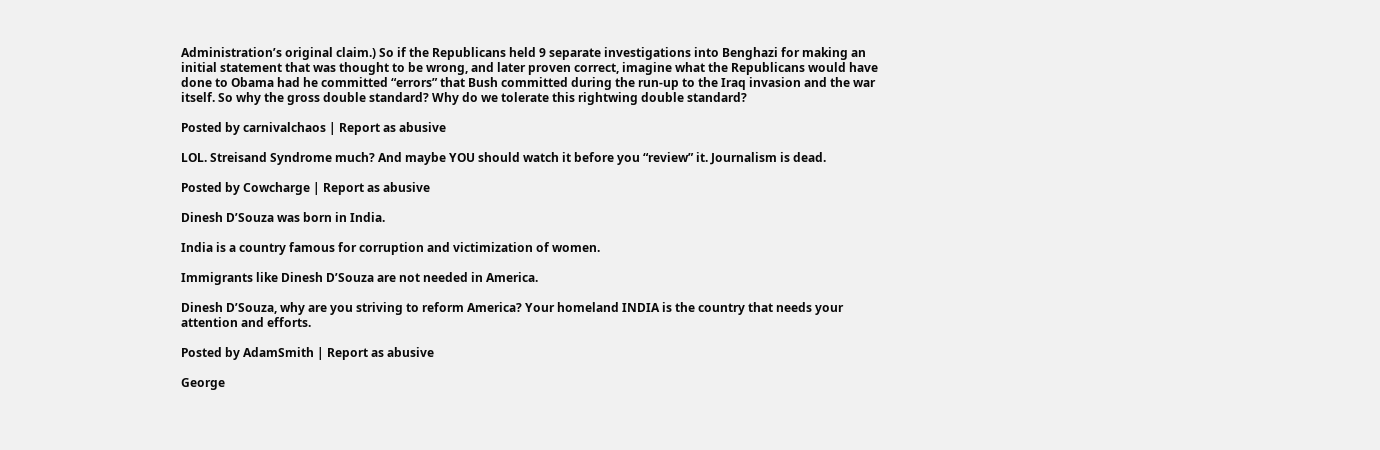Administration’s original claim.) So if the Republicans held 9 separate investigations into Benghazi for making an initial statement that was thought to be wrong, and later proven correct, imagine what the Republicans would have done to Obama had he committed “errors” that Bush committed during the run-up to the Iraq invasion and the war itself. So why the gross double standard? Why do we tolerate this rightwing double standard?

Posted by carnivalchaos | Report as abusive

LOL. Streisand Syndrome much? And maybe YOU should watch it before you “review” it. Journalism is dead.

Posted by Cowcharge | Report as abusive

Dinesh D’Souza was born in India.

India is a country famous for corruption and victimization of women.

Immigrants like Dinesh D’Souza are not needed in America.

Dinesh D’Souza, why are you striving to reform America? Your homeland INDIA is the country that needs your attention and efforts.

Posted by AdamSmith | Report as abusive

George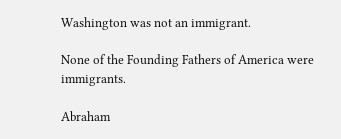Washington was not an immigrant.

None of the Founding Fathers of America were immigrants.

Abraham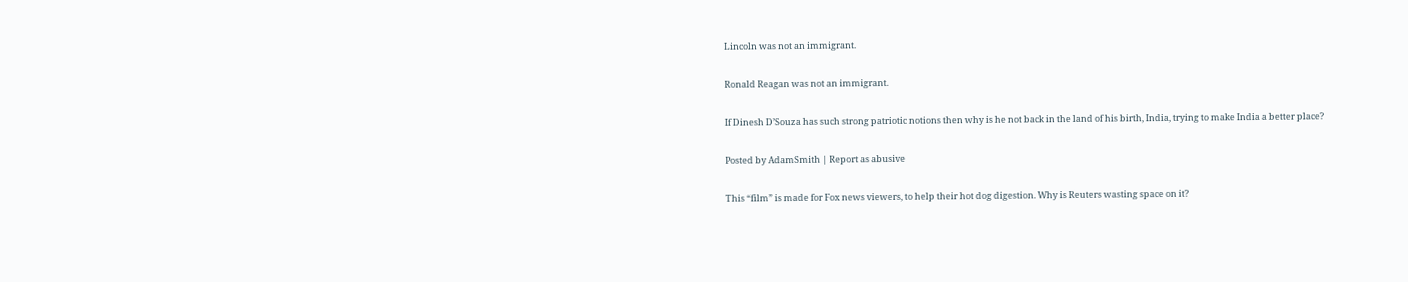Lincoln was not an immigrant.

Ronald Reagan was not an immigrant.

If Dinesh D’Souza has such strong patriotic notions then why is he not back in the land of his birth, India, trying to make India a better place?

Posted by AdamSmith | Report as abusive

This “film” is made for Fox news viewers, to help their hot dog digestion. Why is Reuters wasting space on it?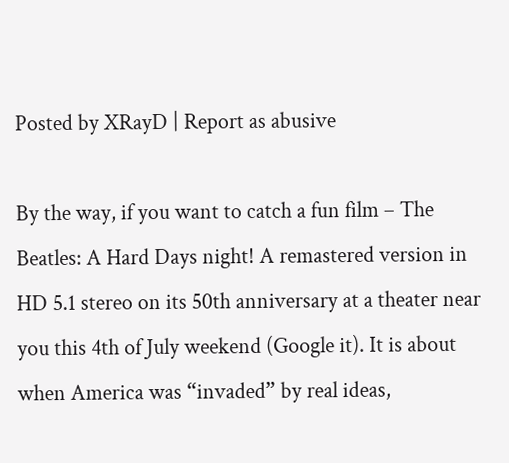Posted by XRayD | Report as abusive

By the way, if you want to catch a fun film – The Beatles: A Hard Days night! A remastered version in HD 5.1 stereo on its 50th anniversary at a theater near you this 4th of July weekend (Google it). It is about when America was “invaded” by real ideas,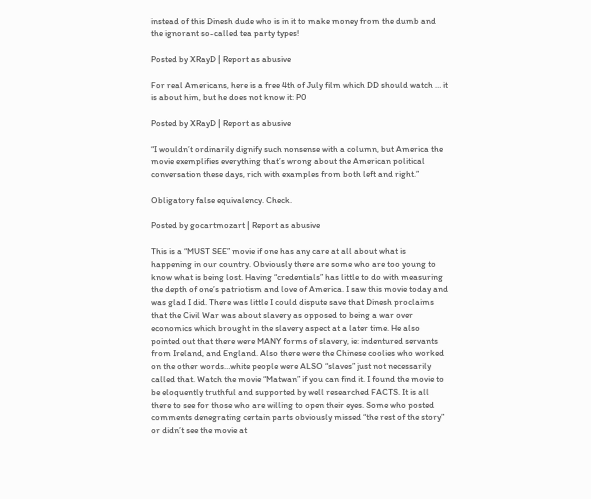instead of this Dinesh dude who is in it to make money from the dumb and the ignorant so-called tea party types!

Posted by XRayD | Report as abusive

For real Americans, here is a free 4th of July film which DD should watch … it is about him, but he does not know it: P0

Posted by XRayD | Report as abusive

“I wouldn’t ordinarily dignify such nonsense with a column, but America the movie exemplifies everything that’s wrong about the American political conversation these days, rich with examples from both left and right.”

Obligatory false equivalency. Check.

Posted by gocartmozart | Report as abusive

This is a “MUST SEE” movie if one has any care at all about what is happening in our country. Obviously there are some who are too young to know what is being lost. Having “credentials” has little to do with measuring the depth of one’s patriotism and love of America. I saw this movie today and was glad I did. There was little I could dispute save that Dinesh proclaims that the Civil War was about slavery as opposed to being a war over economics which brought in the slavery aspect at a later time. He also pointed out that there were MANY forms of slavery, ie: indentured servants from Ireland, and England. Also there were the Chinese coolies who worked on the other words…white people were ALSO “slaves” just not necessarily called that. Watch the movie “Matwan” if you can find it. I found the movie to be eloquently truthful and supported by well researched FACTS. It is all there to see for those who are willing to open their eyes. Some who posted comments denegrating certain parts obviously missed “the rest of the story” or didn’t see the movie at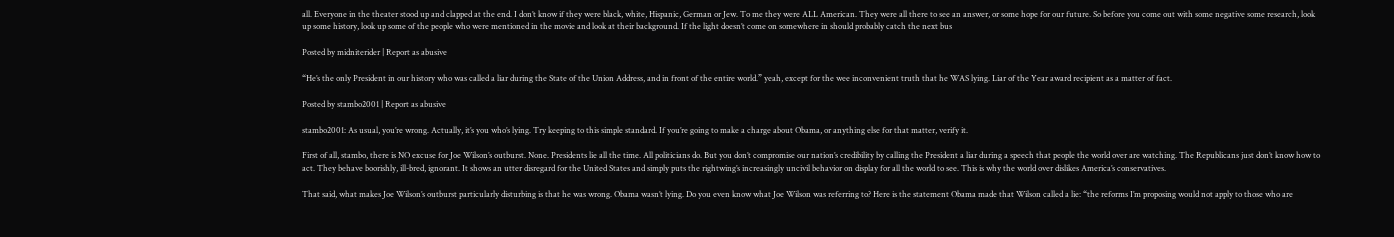all. Everyone in the theater stood up and clapped at the end. I don’t know if they were black, white, Hispanic, German or Jew. To me they were ALL American. They were all there to see an answer, or some hope for our future. So before you come out with some negative some research, look up some history, look up some of the people who were mentioned in the movie and look at their background. If the light doesn’t come on somewhere in should probably catch the next bus

Posted by midniterider | Report as abusive

“He’s the only President in our history who was called a liar during the State of the Union Address, and in front of the entire world.” yeah, except for the wee inconvenient truth that he WAS lying. Liar of the Year award recipient as a matter of fact.

Posted by stambo2001 | Report as abusive

stambo2001: As usual, you’re wrong. Actually, it’s you who’s lying. Try keeping to this simple standard. If you’re going to make a charge about Obama, or anything else for that matter, verify it.

First of all, stambo, there is NO excuse for Joe Wilson’s outburst. None. Presidents lie all the time. All politicians do. But you don’t compromise our nation’s credibility by calling the President a liar during a speech that people the world over are watching. The Republicans just don’t know how to act. They behave boorishly, ill-bred, ignorant. It shows an utter disregard for the United States and simply puts the rightwing’s increasingly uncivil behavior on display for all the world to see. This is why the world over dislikes America’s conservatives.

That said, what makes Joe Wilson’s outburst particularly disturbing is that he was wrong. Obama wasn’t lying. Do you even know what Joe Wilson was referring to? Here is the statement Obama made that Wilson called a lie: “the reforms I’m proposing would not apply to those who are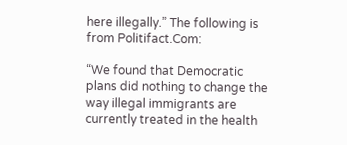here illegally.” The following is from Politifact.Com:

“We found that Democratic plans did nothing to change the way illegal immigrants are currently treated in the health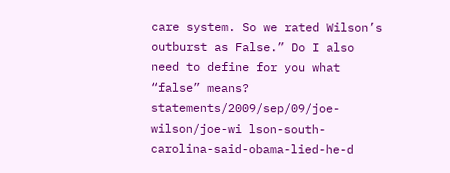care system. So we rated Wilson’s outburst as False.” Do I also need to define for you what “false” means? statements/2009/sep/09/joe-wilson/joe-wi lson-south-carolina-said-obama-lied-he-d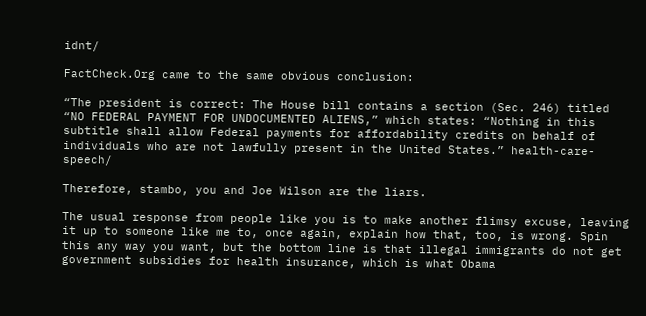idnt/

FactCheck.Org came to the same obvious conclusion:

“The president is correct: The House bill contains a section (Sec. 246) titled “NO FEDERAL PAYMENT FOR UNDOCUMENTED ALIENS,” which states: “Nothing in this subtitle shall allow Federal payments for affordability credits on behalf of individuals who are not lawfully present in the United States.” health-care-speech/

Therefore, stambo, you and Joe Wilson are the liars.

The usual response from people like you is to make another flimsy excuse, leaving it up to someone like me to, once again, explain how that, too, is wrong. Spin this any way you want, but the bottom line is that illegal immigrants do not get government subsidies for health insurance, which is what Obama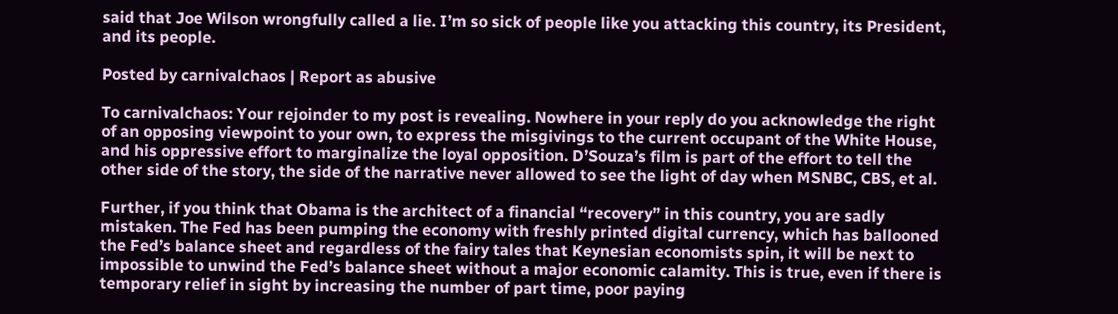said that Joe Wilson wrongfully called a lie. I’m so sick of people like you attacking this country, its President, and its people.

Posted by carnivalchaos | Report as abusive

To carnivalchaos: Your rejoinder to my post is revealing. Nowhere in your reply do you acknowledge the right of an opposing viewpoint to your own, to express the misgivings to the current occupant of the White House, and his oppressive effort to marginalize the loyal opposition. D’Souza’s film is part of the effort to tell the other side of the story, the side of the narrative never allowed to see the light of day when MSNBC, CBS, et al.

Further, if you think that Obama is the architect of a financial “recovery” in this country, you are sadly mistaken. The Fed has been pumping the economy with freshly printed digital currency, which has ballooned the Fed’s balance sheet and regardless of the fairy tales that Keynesian economists spin, it will be next to impossible to unwind the Fed’s balance sheet without a major economic calamity. This is true, even if there is temporary relief in sight by increasing the number of part time, poor paying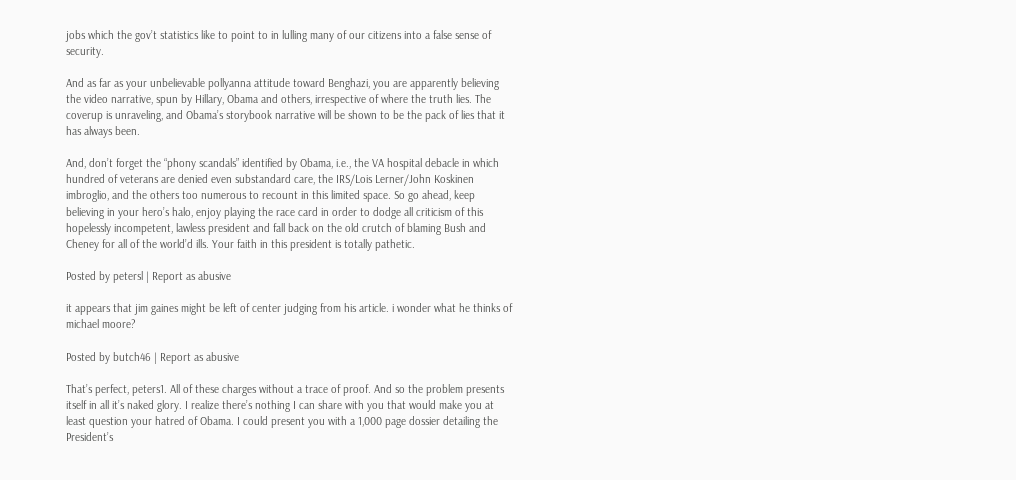jobs which the gov’t statistics like to point to in lulling many of our citizens into a false sense of security.

And as far as your unbelievable pollyanna attitude toward Benghazi, you are apparently believing the video narrative, spun by Hillary, Obama and others, irrespective of where the truth lies. The coverup is unraveling, and Obama’s storybook narrative will be shown to be the pack of lies that it has always been.

And, don’t forget the “phony scandals” identified by Obama, i.e., the VA hospital debacle in which hundred of veterans are denied even substandard care, the IRS/Lois Lerner/John Koskinen imbroglio, and the others too numerous to recount in this limited space. So go ahead, keep believing in your hero’s halo, enjoy playing the race card in order to dodge all criticism of this hopelessly incompetent, lawless president and fall back on the old crutch of blaming Bush and Cheney for all of the world’d ills. Your faith in this president is totally pathetic.

Posted by petersl | Report as abusive

it appears that jim gaines might be left of center judging from his article. i wonder what he thinks of michael moore?

Posted by butch46 | Report as abusive

That’s perfect, peters1. All of these charges without a trace of proof. And so the problem presents itself in all it’s naked glory. I realize there’s nothing I can share with you that would make you at least question your hatred of Obama. I could present you with a 1,000 page dossier detailing the President’s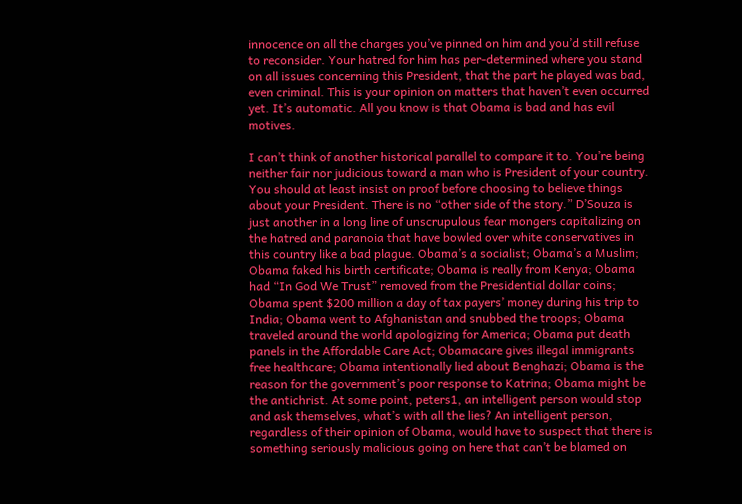innocence on all the charges you’ve pinned on him and you’d still refuse to reconsider. Your hatred for him has per-determined where you stand on all issues concerning this President, that the part he played was bad, even criminal. This is your opinion on matters that haven’t even occurred yet. It’s automatic. All you know is that Obama is bad and has evil motives.

I can’t think of another historical parallel to compare it to. You’re being neither fair nor judicious toward a man who is President of your country. You should at least insist on proof before choosing to believe things about your President. There is no “other side of the story.” D’Souza is just another in a long line of unscrupulous fear mongers capitalizing on the hatred and paranoia that have bowled over white conservatives in this country like a bad plague. Obama’s a socialist; Obama’s a Muslim; Obama faked his birth certificate; Obama is really from Kenya; Obama had “In God We Trust” removed from the Presidential dollar coins; Obama spent $200 million a day of tax payers’ money during his trip to India; Obama went to Afghanistan and snubbed the troops; Obama traveled around the world apologizing for America; Obama put death panels in the Affordable Care Act; Obamacare gives illegal immigrants free healthcare; Obama intentionally lied about Benghazi; Obama is the reason for the government’s poor response to Katrina; Obama might be the antichrist. At some point, peters1, an intelligent person would stop and ask themselves, what’s with all the lies? An intelligent person, regardless of their opinion of Obama, would have to suspect that there is something seriously malicious going on here that can’t be blamed on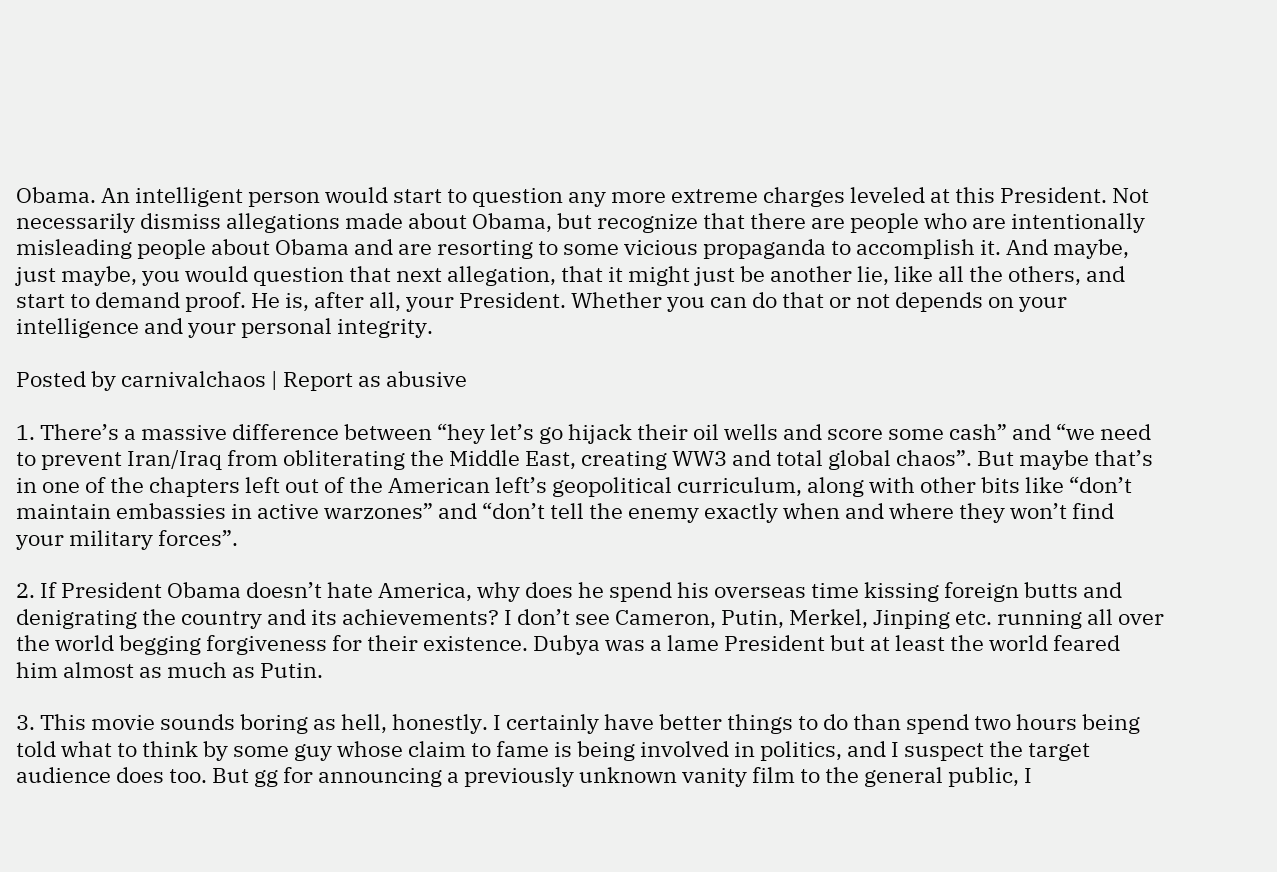Obama. An intelligent person would start to question any more extreme charges leveled at this President. Not necessarily dismiss allegations made about Obama, but recognize that there are people who are intentionally misleading people about Obama and are resorting to some vicious propaganda to accomplish it. And maybe, just maybe, you would question that next allegation, that it might just be another lie, like all the others, and start to demand proof. He is, after all, your President. Whether you can do that or not depends on your intelligence and your personal integrity.

Posted by carnivalchaos | Report as abusive

1. There’s a massive difference between “hey let’s go hijack their oil wells and score some cash” and “we need to prevent Iran/Iraq from obliterating the Middle East, creating WW3 and total global chaos”. But maybe that’s in one of the chapters left out of the American left’s geopolitical curriculum, along with other bits like “don’t maintain embassies in active warzones” and “don’t tell the enemy exactly when and where they won’t find your military forces”.

2. If President Obama doesn’t hate America, why does he spend his overseas time kissing foreign butts and denigrating the country and its achievements? I don’t see Cameron, Putin, Merkel, Jinping etc. running all over the world begging forgiveness for their existence. Dubya was a lame President but at least the world feared him almost as much as Putin.

3. This movie sounds boring as hell, honestly. I certainly have better things to do than spend two hours being told what to think by some guy whose claim to fame is being involved in politics, and I suspect the target audience does too. But gg for announcing a previously unknown vanity film to the general public, I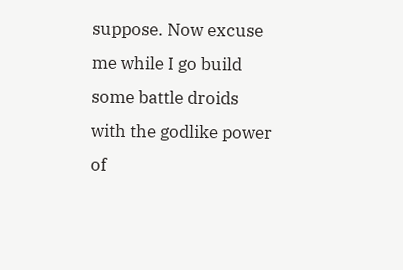suppose. Now excuse me while I go build some battle droids with the godlike power of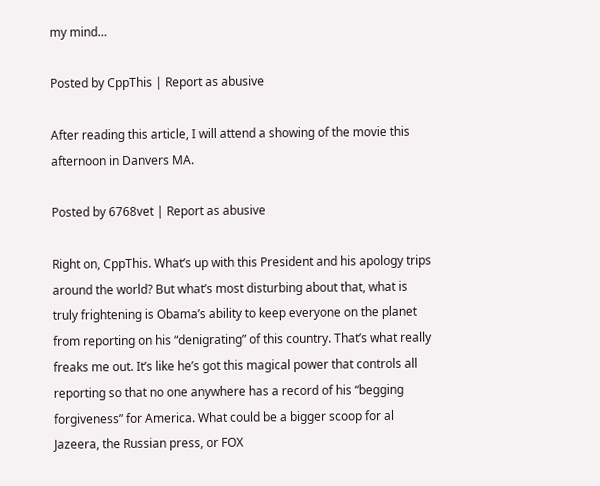my mind…

Posted by CppThis | Report as abusive

After reading this article, I will attend a showing of the movie this afternoon in Danvers MA.

Posted by 6768vet | Report as abusive

Right on, CppThis. What’s up with this President and his apology trips around the world? But what’s most disturbing about that, what is truly frightening is Obama’s ability to keep everyone on the planet from reporting on his “denigrating” of this country. That’s what really freaks me out. It’s like he’s got this magical power that controls all reporting so that no one anywhere has a record of his “begging forgiveness” for America. What could be a bigger scoop for al Jazeera, the Russian press, or FOX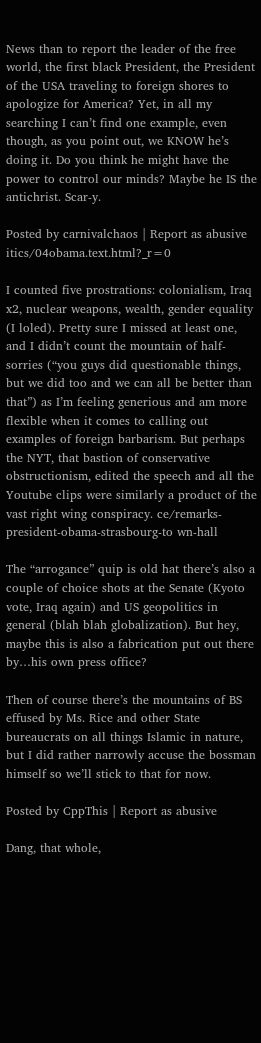News than to report the leader of the free world, the first black President, the President of the USA traveling to foreign shores to apologize for America? Yet, in all my searching I can’t find one example, even though, as you point out, we KNOW he’s doing it. Do you think he might have the power to control our minds? Maybe he IS the antichrist. Scar-y.

Posted by carnivalchaos | Report as abusive itics/04obama.text.html?_r=0

I counted five prostrations: colonialism, Iraq x2, nuclear weapons, wealth, gender equality (I loled). Pretty sure I missed at least one, and I didn’t count the mountain of half-sorries (“you guys did questionable things, but we did too and we can all be better than that”) as I’m feeling generious and am more flexible when it comes to calling out examples of foreign barbarism. But perhaps the NYT, that bastion of conservative obstructionism, edited the speech and all the Youtube clips were similarly a product of the vast right wing conspiracy. ce/remarks-president-obama-strasbourg-to wn-hall

The “arrogance” quip is old hat there’s also a couple of choice shots at the Senate (Kyoto vote, Iraq again) and US geopolitics in general (blah blah globalization). But hey, maybe this is also a fabrication put out there by…his own press office?

Then of course there’s the mountains of BS effused by Ms. Rice and other State bureaucrats on all things Islamic in nature, but I did rather narrowly accuse the bossman himself so we’ll stick to that for now.

Posted by CppThis | Report as abusive

Dang, that whole,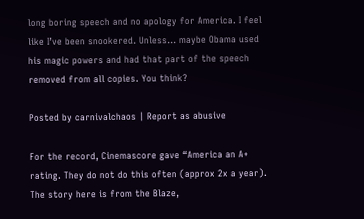long boring speech and no apology for America. I feel like I’ve been snookered. Unless… maybe Obama used his magic powers and had that part of the speech removed from all copies. You think?

Posted by carnivalchaos | Report as abusive

For the record, Cinemascore gave “America an A+ rating. They do not do this often (approx 2x a year). The story here is from the Blaze,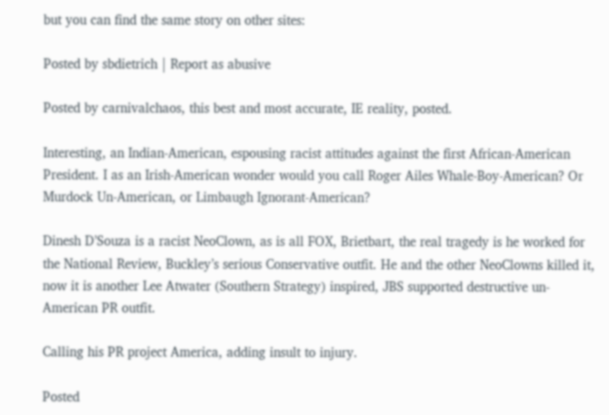but you can find the same story on other sites:

Posted by sbdietrich | Report as abusive

Posted by carnivalchaos, this best and most accurate, IE reality, posted.

Interesting, an Indian-American, espousing racist attitudes against the first African-American President. I as an Irish-American wonder would you call Roger Ailes Whale-Boy-American? Or Murdock Un-American, or Limbaugh Ignorant-American?

Dinesh D’Souza is a racist NeoClown, as is all FOX, Brietbart, the real tragedy is he worked for the National Review, Buckley’s serious Conservative outfit. He and the other NeoClowns killed it, now it is another Lee Atwater (Southern Strategy) inspired, JBS supported destructive un-American PR outfit.

Calling his PR project America, adding insult to injury.

Posted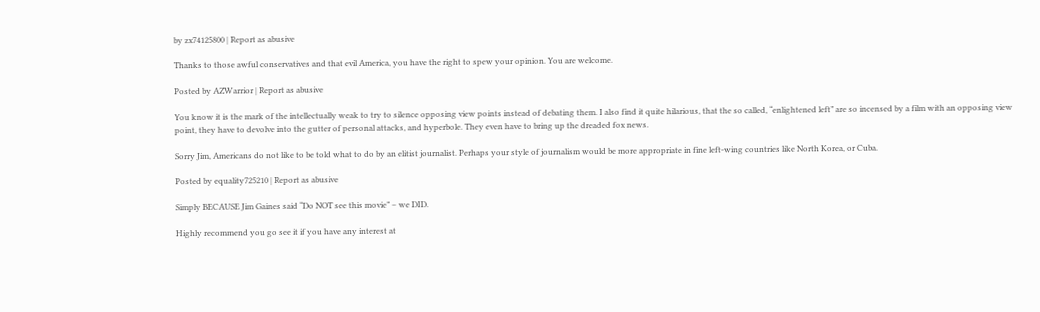by zx74125800 | Report as abusive

Thanks to those awful conservatives and that evil America, you have the right to spew your opinion. You are welcome.

Posted by AZWarrior | Report as abusive

You know it is the mark of the intellectually weak to try to silence opposing view points instead of debating them. I also find it quite hilarious, that the so called, “enlightened left” are so incensed by a film with an opposing view point, they have to devolve into the gutter of personal attacks, and hyperbole. They even have to bring up the dreaded fox news.

Sorry Jim, Americans do not like to be told what to do by an elitist journalist. Perhaps your style of journalism would be more appropriate in fine left-wing countries like North Korea, or Cuba.

Posted by equality725210 | Report as abusive

Simply BECAUSE Jim Gaines said “Do NOT see this movie” – we DID.

Highly recommend you go see it if you have any interest at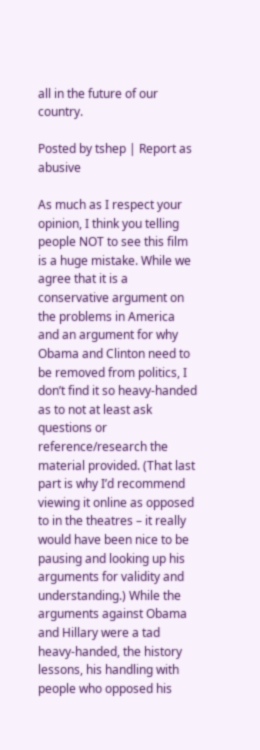all in the future of our country.

Posted by tshep | Report as abusive

As much as I respect your opinion, I think you telling people NOT to see this film is a huge mistake. While we agree that it is a conservative argument on the problems in America and an argument for why Obama and Clinton need to be removed from politics, I don’t find it so heavy-handed as to not at least ask questions or reference/research the material provided. (That last part is why I’d recommend viewing it online as opposed to in the theatres – it really would have been nice to be pausing and looking up his arguments for validity and understanding.) While the arguments against Obama and Hillary were a tad heavy-handed, the history lessons, his handling with people who opposed his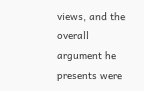views, and the overall argument he presents were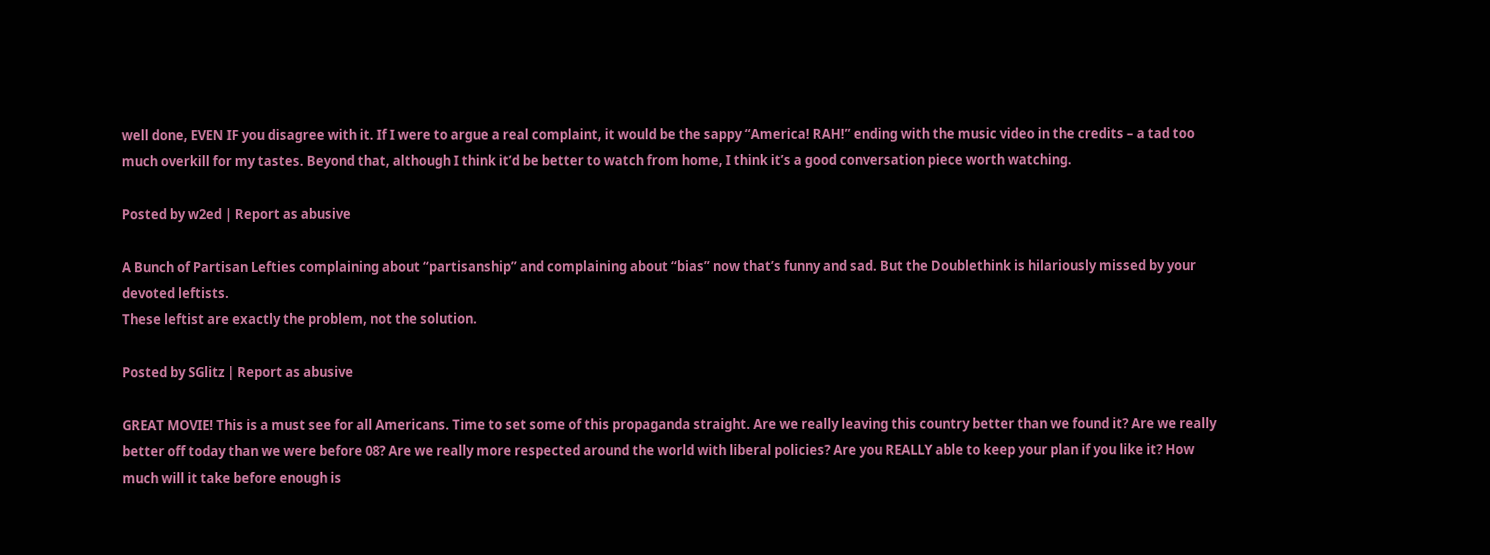well done, EVEN IF you disagree with it. If I were to argue a real complaint, it would be the sappy “America! RAH!” ending with the music video in the credits – a tad too much overkill for my tastes. Beyond that, although I think it’d be better to watch from home, I think it’s a good conversation piece worth watching.

Posted by w2ed | Report as abusive

A Bunch of Partisan Lefties complaining about “partisanship” and complaining about “bias” now that’s funny and sad. But the Doublethink is hilariously missed by your devoted leftists.
These leftist are exactly the problem, not the solution.

Posted by SGlitz | Report as abusive

GREAT MOVIE! This is a must see for all Americans. Time to set some of this propaganda straight. Are we really leaving this country better than we found it? Are we really better off today than we were before 08? Are we really more respected around the world with liberal policies? Are you REALLY able to keep your plan if you like it? How much will it take before enough is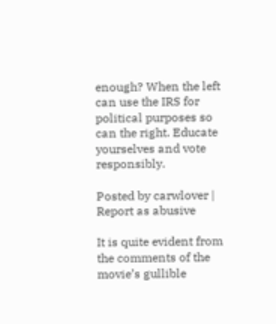enough? When the left can use the IRS for political purposes so can the right. Educate yourselves and vote responsibly.

Posted by carwlover | Report as abusive

It is quite evident from the comments of the movie’s gullible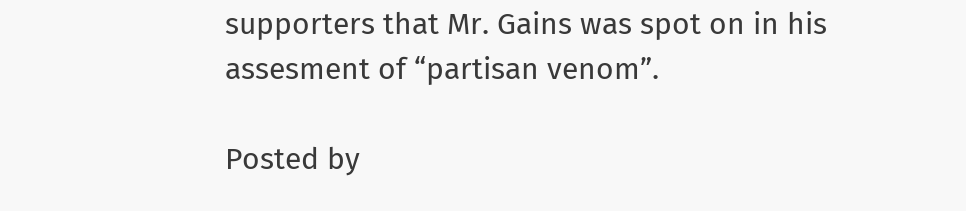supporters that Mr. Gains was spot on in his assesment of “partisan venom”.

Posted by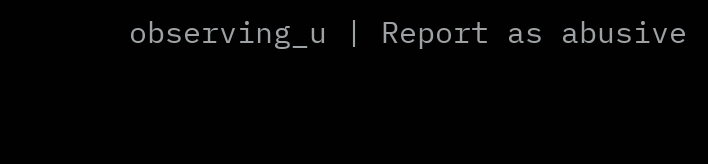observing_u | Report as abusive